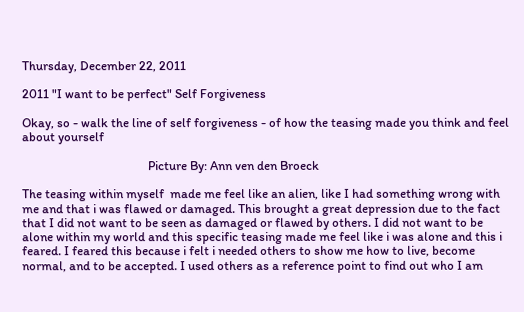Thursday, December 22, 2011

2011 "I want to be perfect" Self Forgiveness

Okay, so - walk the line of self forgiveness - of how the teasing made you think and feel about yourself

                                          Picture By: Ann ven den Broeck

The teasing within myself  made me feel like an alien, like I had something wrong with me and that i was flawed or damaged. This brought a great depression due to the fact that I did not want to be seen as damaged or flawed by others. I did not want to be alone within my world and this specific teasing made me feel like i was alone and this i feared. I feared this because i felt i needed others to show me how to live, become normal, and to be accepted. I used others as a reference point to find out who I am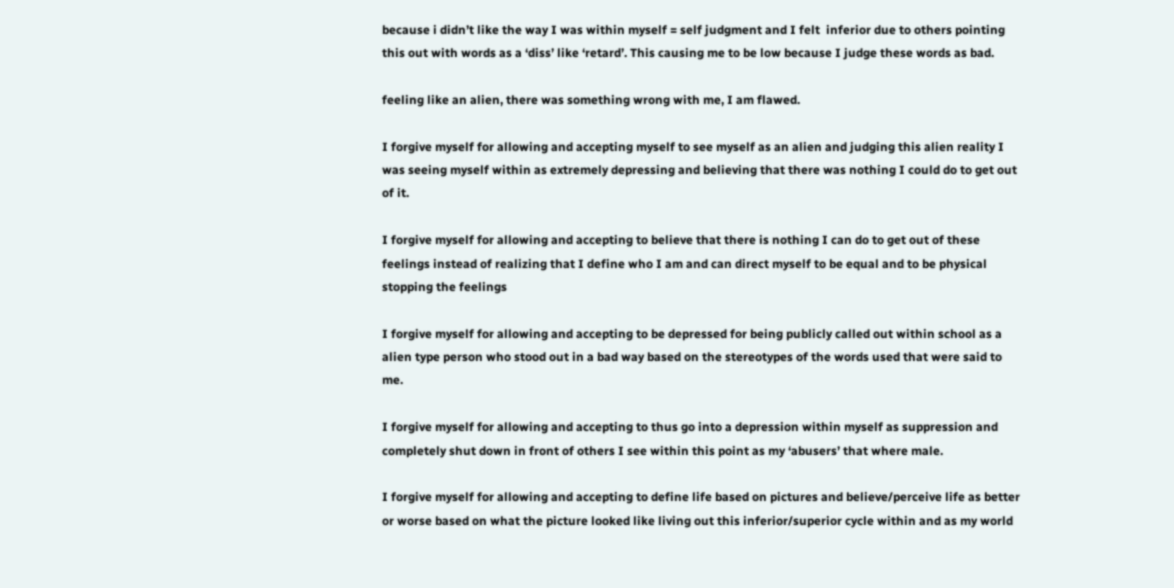because i didn’t like the way I was within myself = self judgment and I felt  inferior due to others pointing this out with words as a ‘diss’ like ‘retard’. This causing me to be low because I judge these words as bad.

feeling like an alien, there was something wrong with me, I am flawed.

I forgive myself for allowing and accepting myself to see myself as an alien and judging this alien reality I was seeing myself within as extremely depressing and believing that there was nothing I could do to get out of it.

I forgive myself for allowing and accepting to believe that there is nothing I can do to get out of these feelings instead of realizing that I define who I am and can direct myself to be equal and to be physical stopping the feelings

I forgive myself for allowing and accepting to be depressed for being publicly called out within school as a alien type person who stood out in a bad way based on the stereotypes of the words used that were said to me.

I forgive myself for allowing and accepting to thus go into a depression within myself as suppression and completely shut down in front of others I see within this point as my ‘abusers’ that where male.

I forgive myself for allowing and accepting to define life based on pictures and believe/perceive life as better or worse based on what the picture looked like living out this inferior/superior cycle within and as my world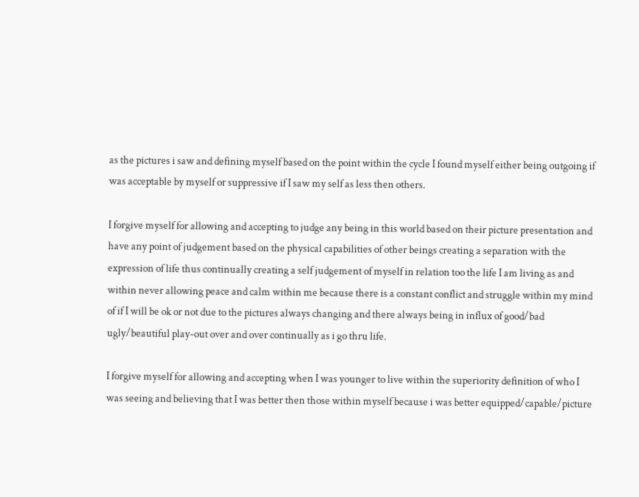as the pictures i saw and defining myself based on the point within the cycle I found myself either being outgoing if was acceptable by myself or suppressive if I saw my self as less then others.

I forgive myself for allowing and accepting to judge any being in this world based on their picture presentation and have any point of judgement based on the physical capabilities of other beings creating a separation with the expression of life thus continually creating a self judgement of myself in relation too the life I am living as and within never allowing peace and calm within me because there is a constant conflict and struggle within my mind of if I will be ok or not due to the pictures always changing and there always being in influx of good/bad ugly/beautiful play-out over and over continually as i go thru life.

I forgive myself for allowing and accepting when I was younger to live within the superiority definition of who I was seeing and believing that I was better then those within myself because i was better equipped/capable/picture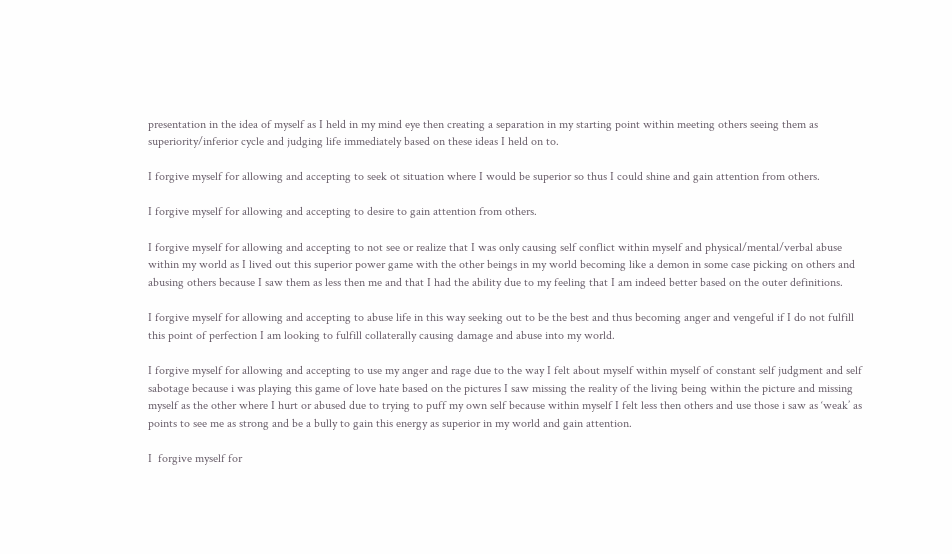presentation in the idea of myself as I held in my mind eye then creating a separation in my starting point within meeting others seeing them as superiority/inferior cycle and judging life immediately based on these ideas I held on to.

I forgive myself for allowing and accepting to seek ot situation where I would be superior so thus I could shine and gain attention from others.

I forgive myself for allowing and accepting to desire to gain attention from others.

I forgive myself for allowing and accepting to not see or realize that I was only causing self conflict within myself and physical/mental/verbal abuse within my world as I lived out this superior power game with the other beings in my world becoming like a demon in some case picking on others and abusing others because I saw them as less then me and that I had the ability due to my feeling that I am indeed better based on the outer definitions.

I forgive myself for allowing and accepting to abuse life in this way seeking out to be the best and thus becoming anger and vengeful if I do not fulfill this point of perfection I am looking to fulfill collaterally causing damage and abuse into my world.

I forgive myself for allowing and accepting to use my anger and rage due to the way I felt about myself within myself of constant self judgment and self sabotage because i was playing this game of love hate based on the pictures I saw missing the reality of the living being within the picture and missing myself as the other where I hurt or abused due to trying to puff my own self because within myself I felt less then others and use those i saw as ‘weak’ as points to see me as strong and be a bully to gain this energy as superior in my world and gain attention.

I  forgive myself for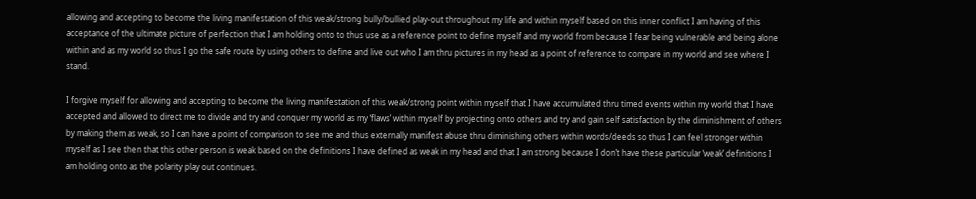allowing and accepting to become the living manifestation of this weak/strong bully/bullied play-out throughout my life and within myself based on this inner conflict I am having of this acceptance of the ultimate picture of perfection that I am holding onto to thus use as a reference point to define myself and my world from because I fear being vulnerable and being alone within and as my world so thus I go the safe route by using others to define and live out who I am thru pictures in my head as a point of reference to compare in my world and see where I stand.

I forgive myself for allowing and accepting to become the living manifestation of this weak/strong point within myself that I have accumulated thru timed events within my world that I have accepted and allowed to direct me to divide and try and conquer my world as my ‘flaws’ within myself by projecting onto others and try and gain self satisfaction by the diminishment of others by making them as weak, so I can have a point of comparison to see me and thus externally manifest abuse thru diminishing others within words/deeds so thus I can feel stronger within myself as I see then that this other person is weak based on the definitions I have defined as weak in my head and that I am strong because I don’t have these particular ‘weak’ definitions I am holding onto as the polarity play out continues.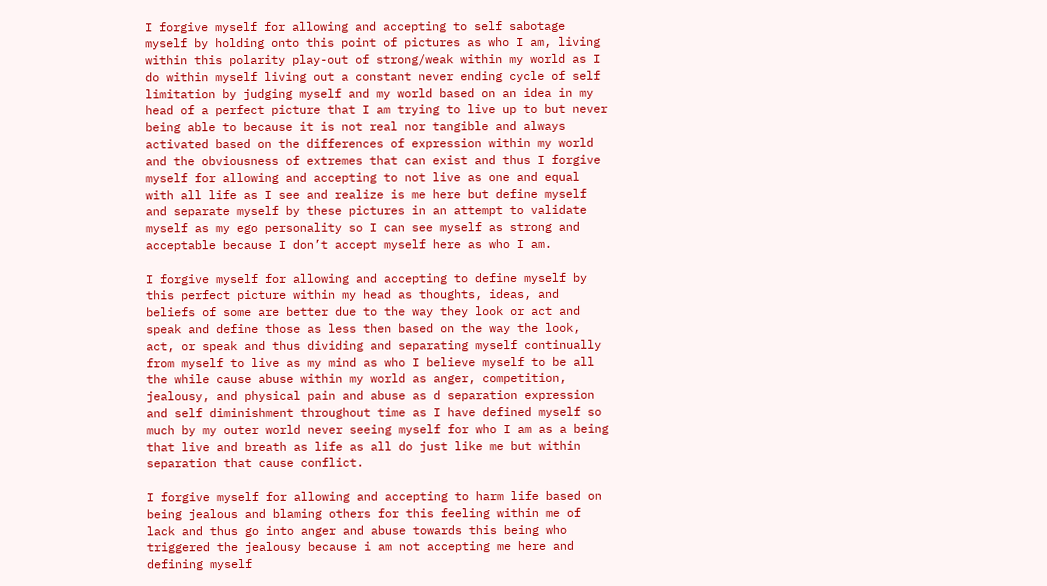I forgive myself for allowing and accepting to self sabotage myself by holding onto this point of pictures as who I am, living within this polarity play-out of strong/weak within my world as I do within myself living out a constant never ending cycle of self limitation by judging myself and my world based on an idea in my head of a perfect picture that I am trying to live up to but never being able to because it is not real nor tangible and always activated based on the differences of expression within my world and the obviousness of extremes that can exist and thus I forgive myself for allowing and accepting to not live as one and equal with all life as I see and realize is me here but define myself and separate myself by these pictures in an attempt to validate myself as my ego personality so I can see myself as strong and acceptable because I don’t accept myself here as who I am.

I forgive myself for allowing and accepting to define myself by this perfect picture within my head as thoughts, ideas, and beliefs of some are better due to the way they look or act and speak and define those as less then based on the way the look, act, or speak and thus dividing and separating myself continually from myself to live as my mind as who I believe myself to be all the while cause abuse within my world as anger, competition, jealousy, and physical pain and abuse as d separation expression and self diminishment throughout time as I have defined myself so much by my outer world never seeing myself for who I am as a being that live and breath as life as all do just like me but within separation that cause conflict.

I forgive myself for allowing and accepting to harm life based on being jealous and blaming others for this feeling within me of lack and thus go into anger and abuse towards this being who triggered the jealousy because i am not accepting me here and defining myself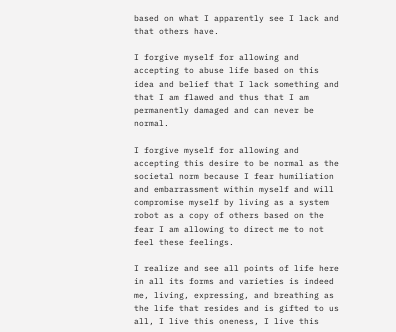based on what I apparently see I lack and that others have.

I forgive myself for allowing and accepting to abuse life based on this idea and belief that I lack something and that I am flawed and thus that I am permanently damaged and can never be normal.

I forgive myself for allowing and accepting this desire to be normal as the societal norm because I fear humiliation and embarrassment within myself and will compromise myself by living as a system robot as a copy of others based on the fear I am allowing to direct me to not feel these feelings.

I realize and see all points of life here in all its forms and varieties is indeed me, living, expressing, and breathing as the life that resides and is gifted to us all, I live this oneness, I live this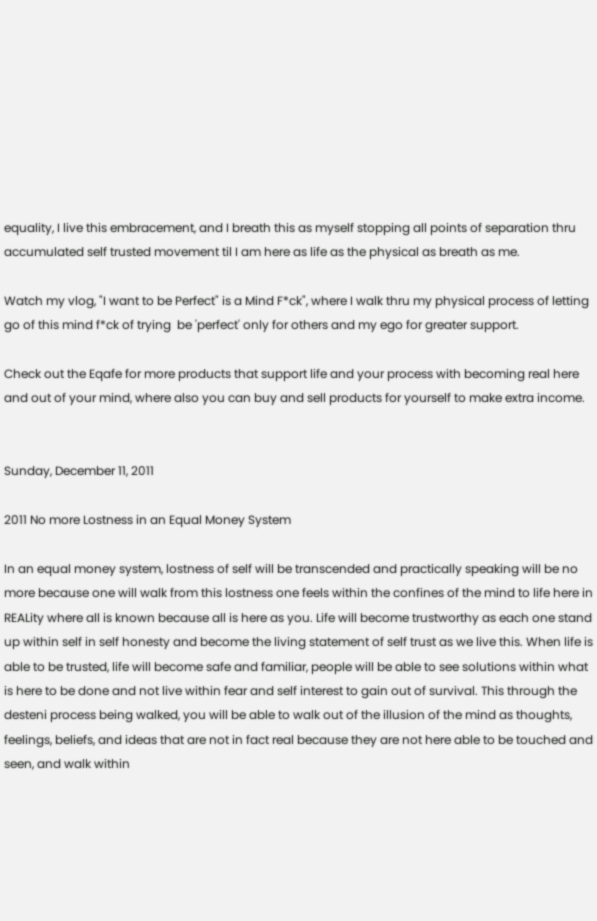equality, I live this embracement, and I breath this as myself stopping all points of separation thru accumulated self trusted movement til I am here as life as the physical as breath as me.

Watch my vlog, "I want to be Perfect" is a Mind F*ck", where I walk thru my physical process of letting go of this mind f*ck of trying  be 'perfect' only for others and my ego for greater support.

Check out the Eqafe for more products that support life and your process with becoming real here and out of your mind, where also you can buy and sell products for yourself to make extra income.


Sunday, December 11, 2011

2011 No more Lostness in an Equal Money System

In an equal money system, lostness of self will be transcended and practically speaking will be no more because one will walk from this lostness one feels within the confines of the mind to life here in REALity where all is known because all is here as you. Life will become trustworthy as each one stand up within self in self honesty and become the living statement of self trust as we live this. When life is able to be trusted, life will become safe and familiar, people will be able to see solutions within what is here to be done and not live within fear and self interest to gain out of survival. This through the desteni process being walked, you will be able to walk out of the illusion of the mind as thoughts, feelings, beliefs, and ideas that are not in fact real because they are not here able to be touched and seen, and walk within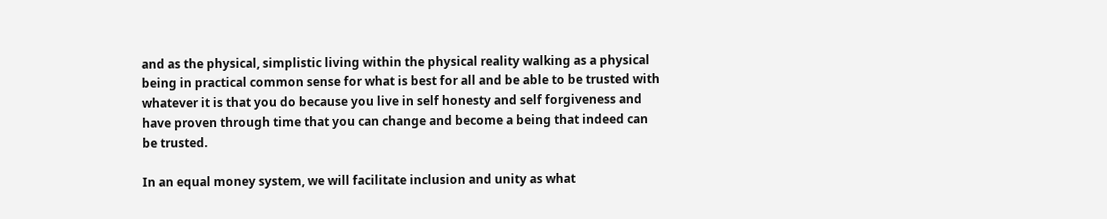and as the physical, simplistic living within the physical reality walking as a physical being in practical common sense for what is best for all and be able to be trusted with whatever it is that you do because you live in self honesty and self forgiveness and have proven through time that you can change and become a being that indeed can be trusted.

In an equal money system, we will facilitate inclusion and unity as what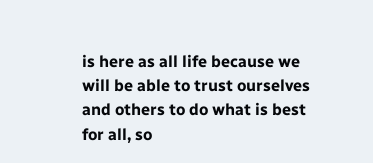is here as all life because we will be able to trust ourselves and others to do what is best for all, so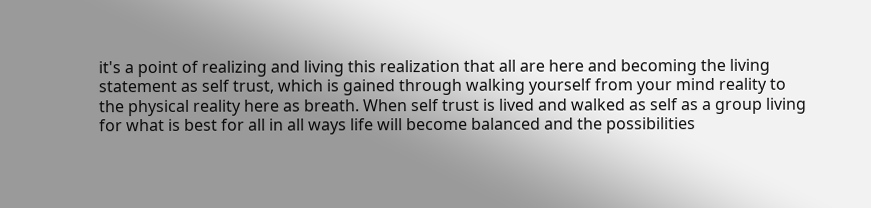it's a point of realizing and living this realization that all are here and becoming the living statement as self trust, which is gained through walking yourself from your mind reality to the physical reality here as breath. When self trust is lived and walked as self as a group living for what is best for all in all ways life will become balanced and the possibilities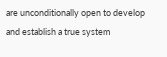are unconditionally open to develop and establish a true system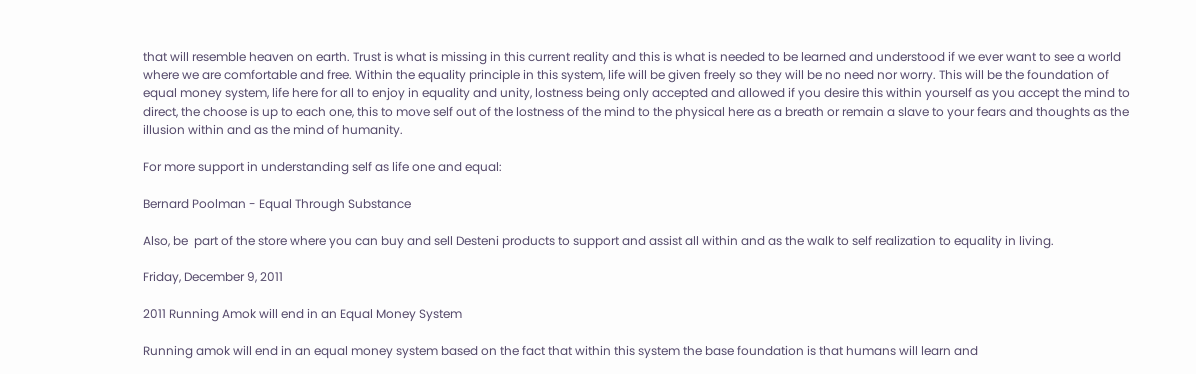that will resemble heaven on earth. Trust is what is missing in this current reality and this is what is needed to be learned and understood if we ever want to see a world where we are comfortable and free. Within the equality principle in this system, life will be given freely so they will be no need nor worry. This will be the foundation of equal money system, life here for all to enjoy in equality and unity, lostness being only accepted and allowed if you desire this within yourself as you accept the mind to direct, the choose is up to each one, this to move self out of the lostness of the mind to the physical here as a breath or remain a slave to your fears and thoughts as the illusion within and as the mind of humanity.

For more support in understanding self as life one and equal:

Bernard Poolman - Equal Through Substance

Also, be  part of the store where you can buy and sell Desteni products to support and assist all within and as the walk to self realization to equality in living.

Friday, December 9, 2011

2011 Running Amok will end in an Equal Money System

Running amok will end in an equal money system based on the fact that within this system the base foundation is that humans will learn and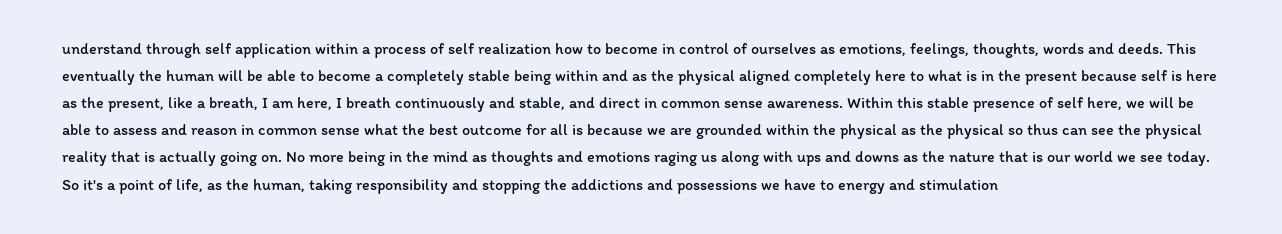understand through self application within a process of self realization how to become in control of ourselves as emotions, feelings, thoughts, words and deeds. This eventually the human will be able to become a completely stable being within and as the physical aligned completely here to what is in the present because self is here as the present, like a breath, I am here, I breath continuously and stable, and direct in common sense awareness. Within this stable presence of self here, we will be able to assess and reason in common sense what the best outcome for all is because we are grounded within the physical as the physical so thus can see the physical reality that is actually going on. No more being in the mind as thoughts and emotions raging us along with ups and downs as the nature that is our world we see today. So it's a point of life, as the human, taking responsibility and stopping the addictions and possessions we have to energy and stimulation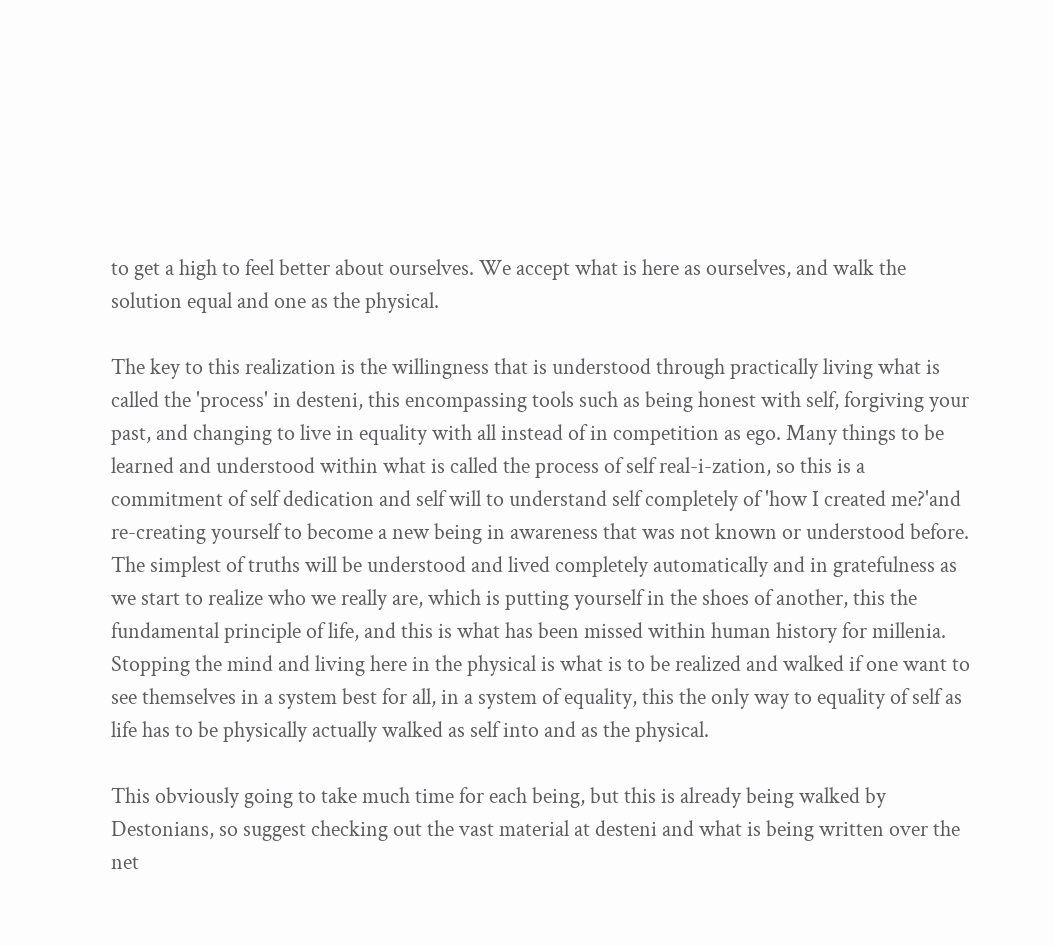to get a high to feel better about ourselves. We accept what is here as ourselves, and walk the solution equal and one as the physical.

The key to this realization is the willingness that is understood through practically living what is called the 'process' in desteni, this encompassing tools such as being honest with self, forgiving your past, and changing to live in equality with all instead of in competition as ego. Many things to be learned and understood within what is called the process of self real-i-zation, so this is a commitment of self dedication and self will to understand self completely of 'how I created me?'and re-creating yourself to become a new being in awareness that was not known or understood before. The simplest of truths will be understood and lived completely automatically and in gratefulness as we start to realize who we really are, which is putting yourself in the shoes of another, this the fundamental principle of life, and this is what has been missed within human history for millenia. Stopping the mind and living here in the physical is what is to be realized and walked if one want to see themselves in a system best for all, in a system of equality, this the only way to equality of self as life has to be physically actually walked as self into and as the physical.

This obviously going to take much time for each being, but this is already being walked by Destonians, so suggest checking out the vast material at desteni and what is being written over the net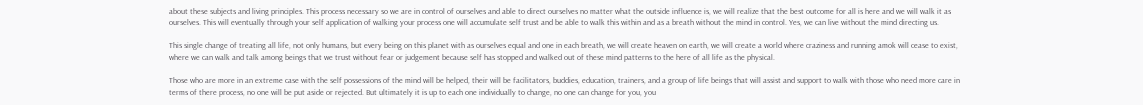about these subjects and living principles. This process necessary so we are in control of ourselves and able to direct ourselves no matter what the outside influence is, we will realize that the best outcome for all is here and we will walk it as ourselves. This will eventually through your self application of walking your process one will accumulate self trust and be able to walk this within and as a breath without the mind in control. Yes, we can live without the mind directing us.

This single change of treating all life, not only humans, but every being on this planet with as ourselves equal and one in each breath, we will create heaven on earth, we will create a world where craziness and running amok will cease to exist, where we can walk and talk among beings that we trust without fear or judgement because self has stopped and walked out of these mind patterns to the here of all life as the physical.

Those who are more in an extreme case with the self possessions of the mind will be helped, their will be facilitators, buddies, education, trainers, and a group of life beings that will assist and support to walk with those who need more care in terms of there process, no one will be put aside or rejected. But ultimately it is up to each one individually to change, no one can change for you, you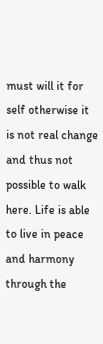must will it for self otherwise it is not real change and thus not possible to walk here. Life is able to live in peace and harmony through the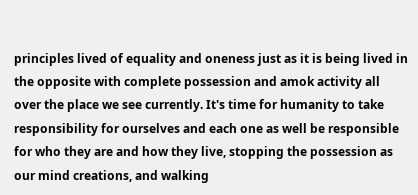principles lived of equality and oneness just as it is being lived in the opposite with complete possession and amok activity all over the place we see currently. It's time for humanity to take responsibility for ourselves and each one as well be responsible for who they are and how they live, stopping the possession as our mind creations, and walking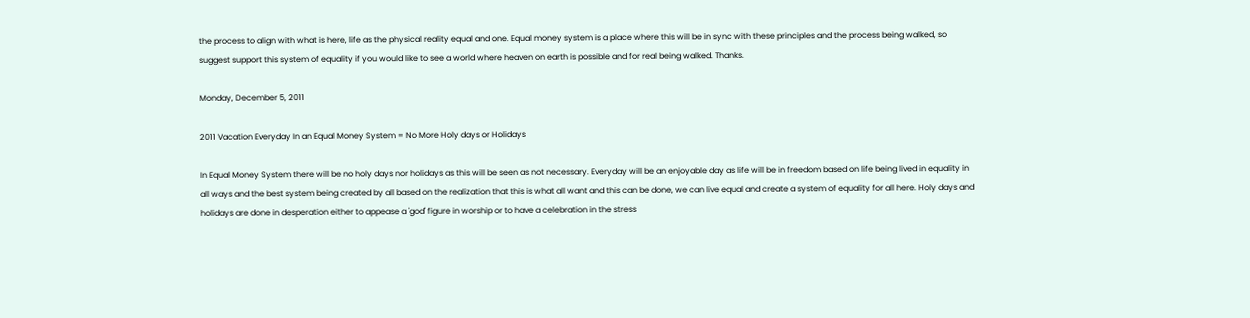the process to align with what is here, life as the physical reality equal and one. Equal money system is a place where this will be in sync with these principles and the process being walked, so suggest support this system of equality if you would like to see a world where heaven on earth is possible and for real being walked. Thanks.

Monday, December 5, 2011

2011 Vacation Everyday In an Equal Money System = No More Holy days or Holidays

In Equal Money System there will be no holy days nor holidays as this will be seen as not necessary. Everyday will be an enjoyable day as life will be in freedom based on life being lived in equality in all ways and the best system being created by all based on the realization that this is what all want and this can be done, we can live equal and create a system of equality for all here. Holy days and holidays are done in desperation either to appease a 'god' figure in worship or to have a celebration in the stress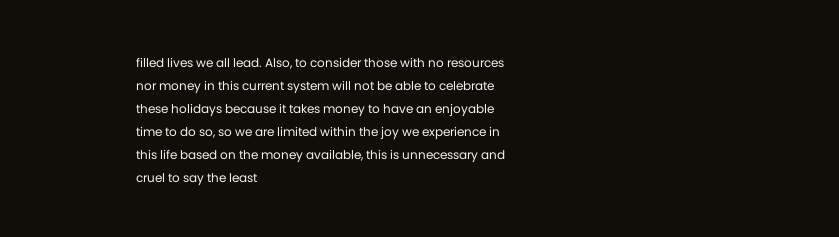filled lives we all lead. Also, to consider those with no resources nor money in this current system will not be able to celebrate these holidays because it takes money to have an enjoyable time to do so, so we are limited within the joy we experience in this life based on the money available, this is unnecessary and cruel to say the least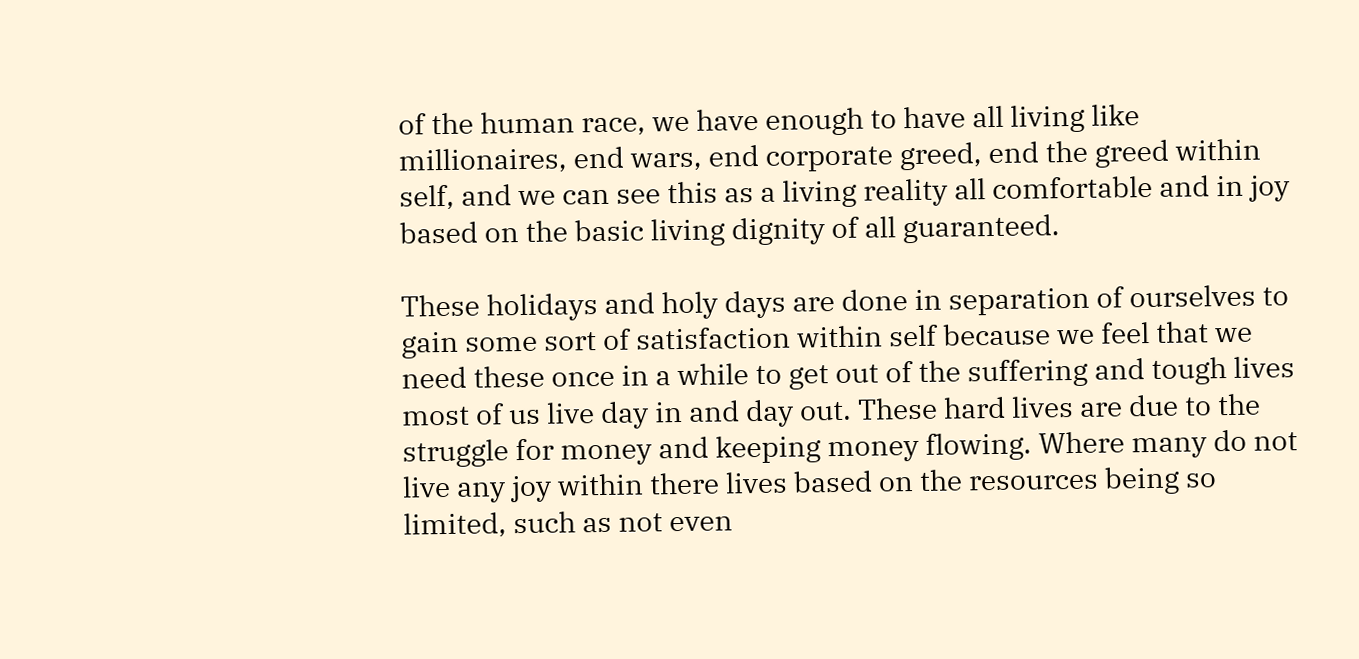of the human race, we have enough to have all living like millionaires, end wars, end corporate greed, end the greed within self, and we can see this as a living reality all comfortable and in joy based on the basic living dignity of all guaranteed.

These holidays and holy days are done in separation of ourselves to gain some sort of satisfaction within self because we feel that we need these once in a while to get out of the suffering and tough lives most of us live day in and day out. These hard lives are due to the struggle for money and keeping money flowing. Where many do not live any joy within there lives based on the resources being so limited, such as not even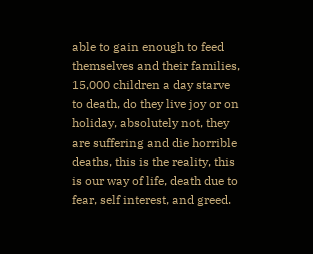able to gain enough to feed themselves and their families, 15,000 children a day starve to death, do they live joy or on holiday, absolutely not, they are suffering and die horrible deaths, this is the reality, this is our way of life, death due to fear, self interest, and greed.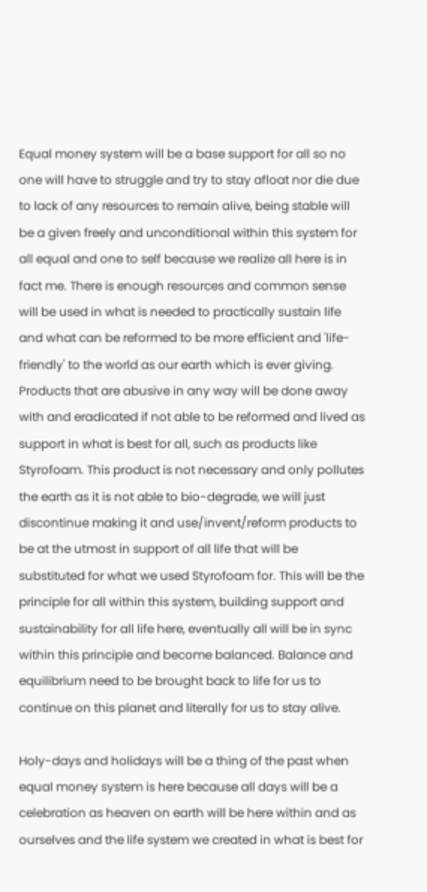Equal money system will be a base support for all so no one will have to struggle and try to stay afloat nor die due to lack of any resources to remain alive, being stable will be a given freely and unconditional within this system for all equal and one to self because we realize all here is in fact me. There is enough resources and common sense will be used in what is needed to practically sustain life and what can be reformed to be more efficient and 'life-friendly' to the world as our earth which is ever giving. Products that are abusive in any way will be done away with and eradicated if not able to be reformed and lived as support in what is best for all, such as products like Styrofoam. This product is not necessary and only pollutes the earth as it is not able to bio-degrade, we will just discontinue making it and use/invent/reform products to be at the utmost in support of all life that will be substituted for what we used Styrofoam for. This will be the principle for all within this system, building support and sustainability for all life here, eventually all will be in sync within this principle and become balanced. Balance and equilibrium need to be brought back to life for us to continue on this planet and literally for us to stay alive.

Holy-days and holidays will be a thing of the past when equal money system is here because all days will be a celebration as heaven on earth will be here within and as ourselves and the life system we created in what is best for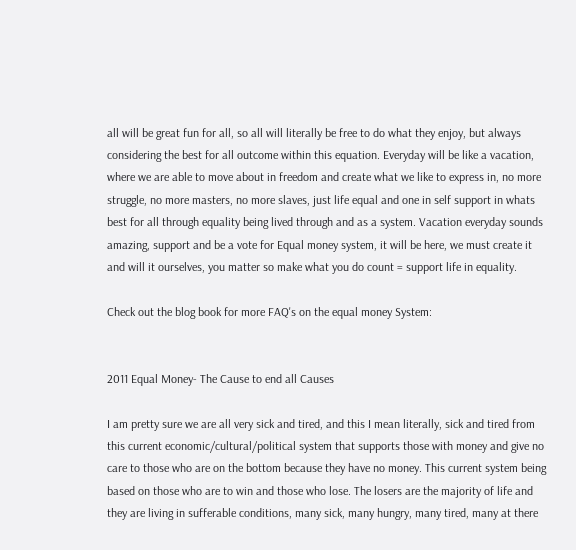all will be great fun for all, so all will literally be free to do what they enjoy, but always considering the best for all outcome within this equation. Everyday will be like a vacation, where we are able to move about in freedom and create what we like to express in, no more struggle, no more masters, no more slaves, just life equal and one in self support in whats best for all through equality being lived through and as a system. Vacation everyday sounds amazing, support and be a vote for Equal money system, it will be here, we must create it and will it ourselves, you matter so make what you do count = support life in equality.

Check out the blog book for more FAQ's on the equal money System:


2011 Equal Money- The Cause to end all Causes

I am pretty sure we are all very sick and tired, and this I mean literally, sick and tired from this current economic/cultural/political system that supports those with money and give no care to those who are on the bottom because they have no money. This current system being based on those who are to win and those who lose. The losers are the majority of life and they are living in sufferable conditions, many sick, many hungry, many tired, many at there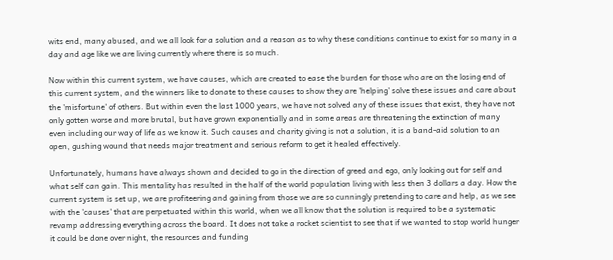wits end, many abused, and we all look for a solution and a reason as to why these conditions continue to exist for so many in a day and age like we are living currently where there is so much.

Now within this current system, we have causes, which are created to ease the burden for those who are on the losing end of this current system, and the winners like to donate to these causes to show they are 'helping' solve these issues and care about the 'misfortune' of others. But within even the last 1000 years, we have not solved any of these issues that exist, they have not only gotten worse and more brutal, but have grown exponentially and in some areas are threatening the extinction of many even including our way of life as we know it. Such causes and charity giving is not a solution, it is a band-aid solution to an open, gushing wound that needs major treatment and serious reform to get it healed effectively.

Unfortunately, humans have always shown and decided to go in the direction of greed and ego, only looking out for self and what self can gain. This mentality has resulted in the half of the world population living with less then 3 dollars a day. How the current system is set up, we are profiteering and gaining from those we are so cunningly pretending to care and help, as we see with the 'causes' that are perpetuated within this world, when we all know that the solution is required to be a systematic revamp addressing everything across the board. It does not take a rocket scientist to see that if we wanted to stop world hunger it could be done over night, the resources and funding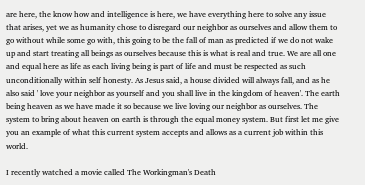are here, the know how and intelligence is here, we have everything here to solve any issue that arises, yet we as humanity chose to disregard our neighbor as ourselves and allow them to go without while some go with, this going to be the fall of man as predicted if we do not wake up and start treating all beings as ourselves because this is what is real and true. We are all one and equal here as life as each living being is part of life and must be respected as such unconditionally within self honesty. As Jesus said, a house divided will always fall, and as he also said ' love your neighbor as yourself and you shall live in the kingdom of heaven'. The earth being heaven as we have made it so because we live loving our neighbor as ourselves. The system to bring about heaven on earth is through the equal money system. But first let me give you an example of what this current system accepts and allows as a current job within this world.

I recently watched a movie called The Workingman's Death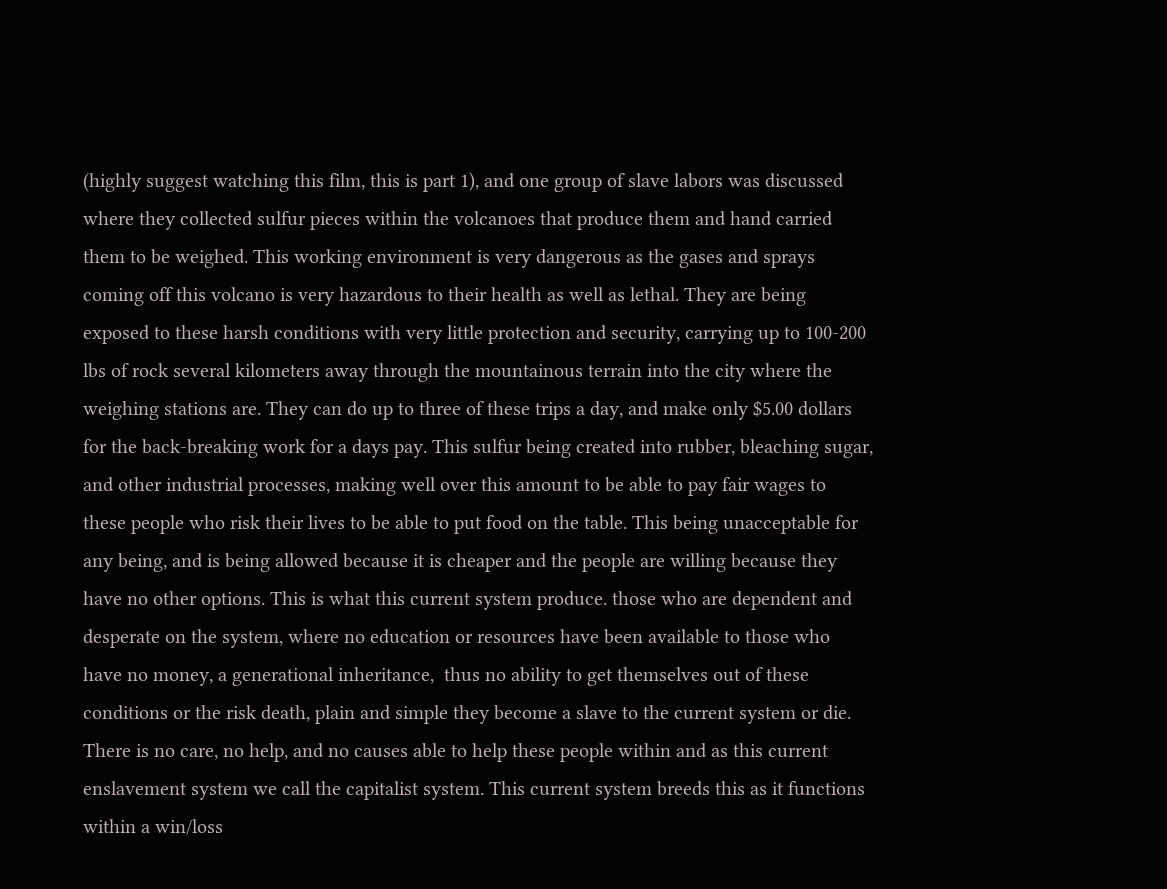(highly suggest watching this film, this is part 1), and one group of slave labors was discussed where they collected sulfur pieces within the volcanoes that produce them and hand carried them to be weighed. This working environment is very dangerous as the gases and sprays coming off this volcano is very hazardous to their health as well as lethal. They are being exposed to these harsh conditions with very little protection and security, carrying up to 100-200 lbs of rock several kilometers away through the mountainous terrain into the city where the weighing stations are. They can do up to three of these trips a day, and make only $5.00 dollars for the back-breaking work for a days pay. This sulfur being created into rubber, bleaching sugar, and other industrial processes, making well over this amount to be able to pay fair wages to these people who risk their lives to be able to put food on the table. This being unacceptable for any being, and is being allowed because it is cheaper and the people are willing because they have no other options. This is what this current system produce. those who are dependent and desperate on the system, where no education or resources have been available to those who have no money, a generational inheritance,  thus no ability to get themselves out of these conditions or the risk death, plain and simple they become a slave to the current system or die. There is no care, no help, and no causes able to help these people within and as this current enslavement system we call the capitalist system. This current system breeds this as it functions within a win/loss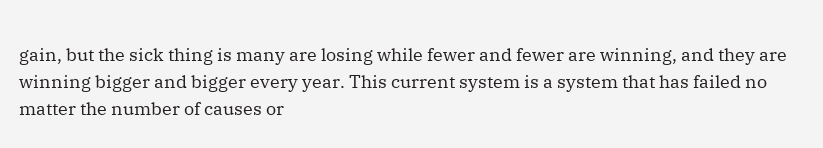gain, but the sick thing is many are losing while fewer and fewer are winning, and they are winning bigger and bigger every year. This current system is a system that has failed no matter the number of causes or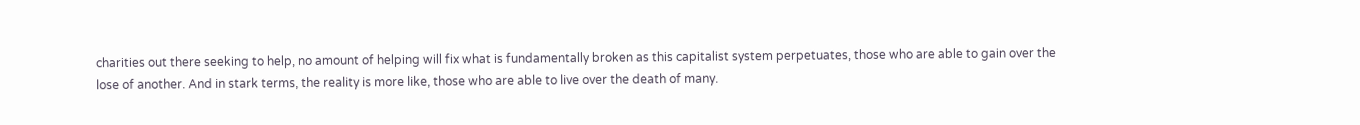charities out there seeking to help, no amount of helping will fix what is fundamentally broken as this capitalist system perpetuates, those who are able to gain over the lose of another. And in stark terms, the reality is more like, those who are able to live over the death of many.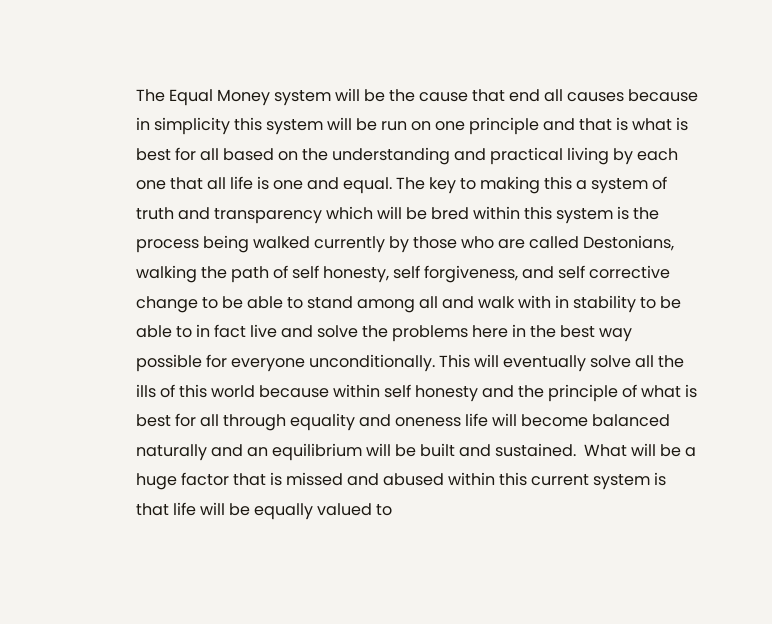The Equal Money system will be the cause that end all causes because in simplicity this system will be run on one principle and that is what is best for all based on the understanding and practical living by each one that all life is one and equal. The key to making this a system of truth and transparency which will be bred within this system is the process being walked currently by those who are called Destonians, walking the path of self honesty, self forgiveness, and self corrective change to be able to stand among all and walk with in stability to be able to in fact live and solve the problems here in the best way possible for everyone unconditionally. This will eventually solve all the ills of this world because within self honesty and the principle of what is best for all through equality and oneness life will become balanced naturally and an equilibrium will be built and sustained.  What will be a huge factor that is missed and abused within this current system is that life will be equally valued to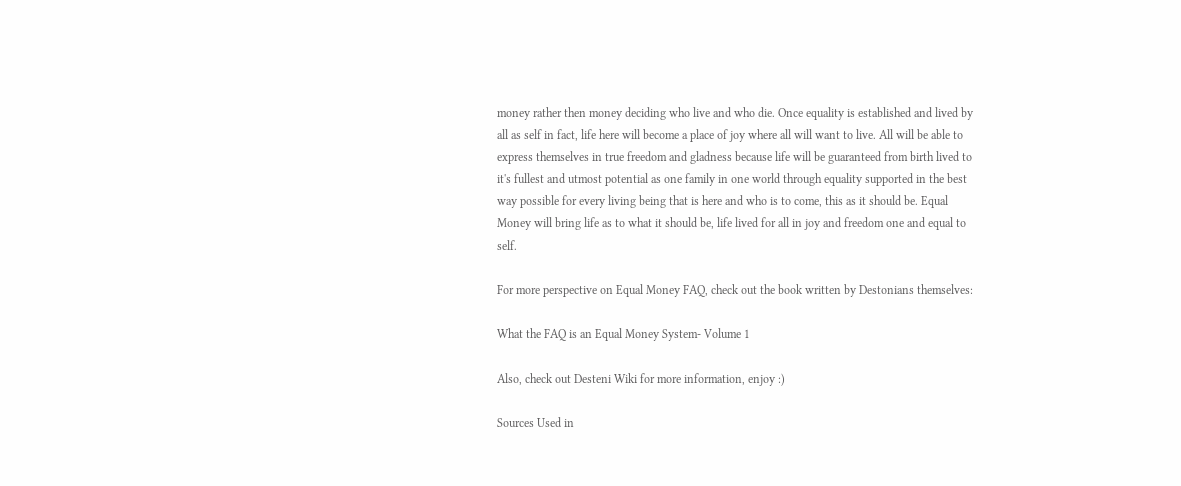money rather then money deciding who live and who die. Once equality is established and lived by all as self in fact, life here will become a place of joy where all will want to live. All will be able to express themselves in true freedom and gladness because life will be guaranteed from birth lived to it's fullest and utmost potential as one family in one world through equality supported in the best way possible for every living being that is here and who is to come, this as it should be. Equal Money will bring life as to what it should be, life lived for all in joy and freedom one and equal to self.

For more perspective on Equal Money FAQ, check out the book written by Destonians themselves:

What the FAQ is an Equal Money System- Volume 1

Also, check out Desteni Wiki for more information, enjoy :)

Sources Used in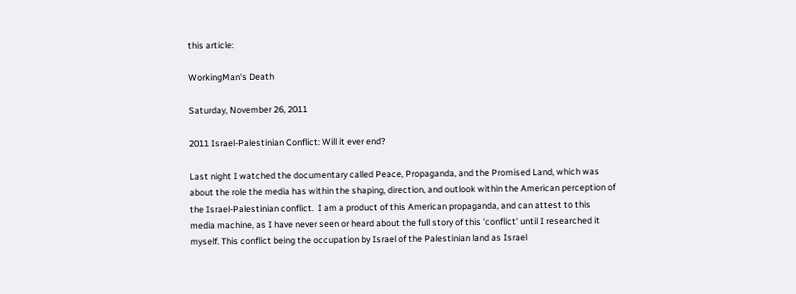this article:

WorkingMan's Death

Saturday, November 26, 2011

2011 Israel-Palestinian Conflict: Will it ever end?

Last night I watched the documentary called Peace, Propaganda, and the Promised Land, which was about the role the media has within the shaping, direction, and outlook within the American perception of the Israel-Palestinian conflict.  I am a product of this American propaganda, and can attest to this media machine, as I have never seen or heard about the full story of this 'conflict' until I researched it myself. This conflict being the occupation by Israel of the Palestinian land as Israel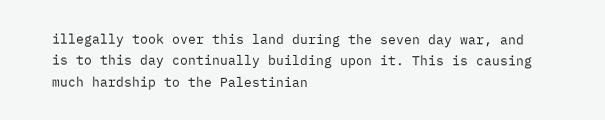illegally took over this land during the seven day war, and is to this day continually building upon it. This is causing much hardship to the Palestinian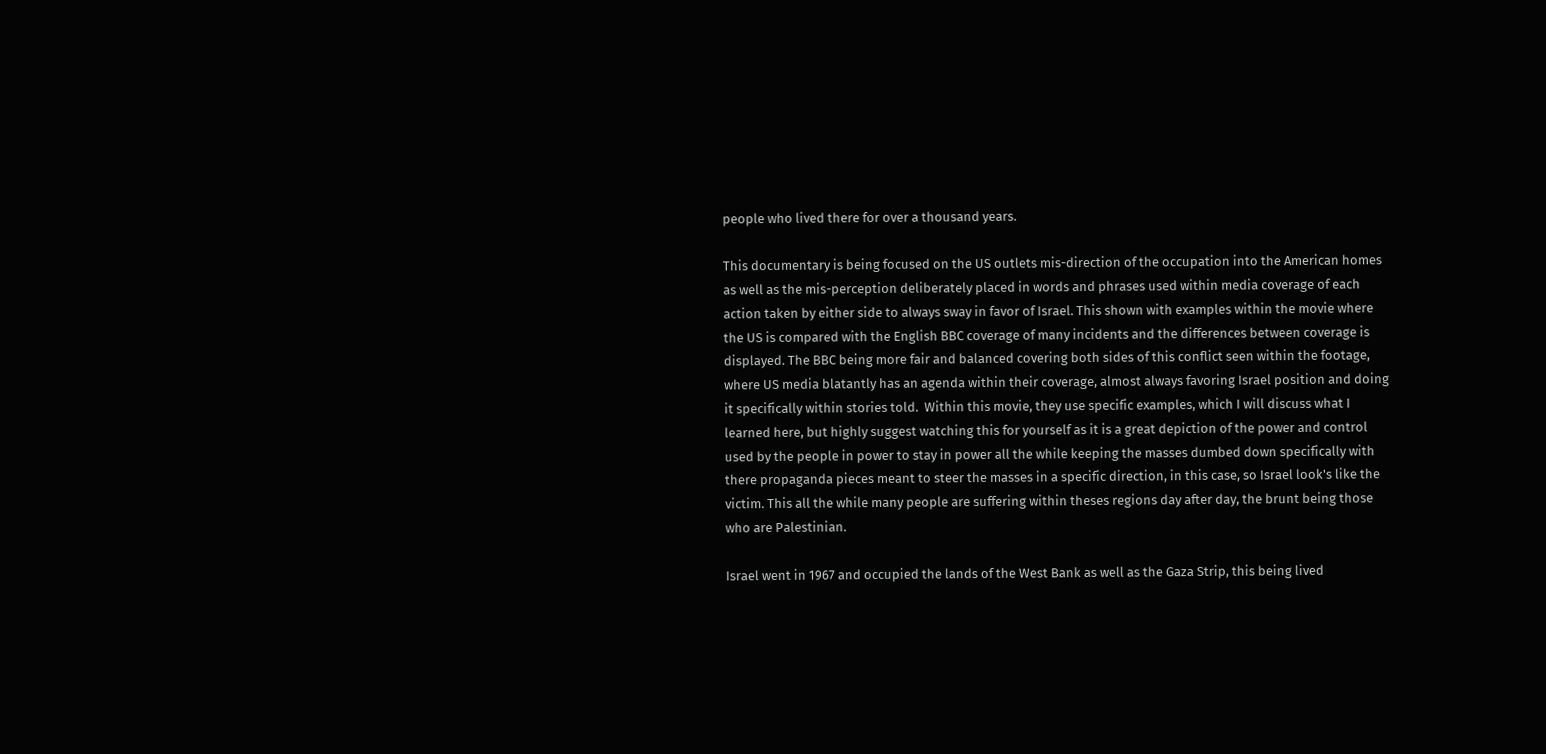people who lived there for over a thousand years.

This documentary is being focused on the US outlets mis-direction of the occupation into the American homes as well as the mis-perception deliberately placed in words and phrases used within media coverage of each action taken by either side to always sway in favor of Israel. This shown with examples within the movie where the US is compared with the English BBC coverage of many incidents and the differences between coverage is displayed. The BBC being more fair and balanced covering both sides of this conflict seen within the footage, where US media blatantly has an agenda within their coverage, almost always favoring Israel position and doing it specifically within stories told.  Within this movie, they use specific examples, which I will discuss what I learned here, but highly suggest watching this for yourself as it is a great depiction of the power and control used by the people in power to stay in power all the while keeping the masses dumbed down specifically with there propaganda pieces meant to steer the masses in a specific direction, in this case, so Israel look's like the victim. This all the while many people are suffering within theses regions day after day, the brunt being those who are Palestinian.

Israel went in 1967 and occupied the lands of the West Bank as well as the Gaza Strip, this being lived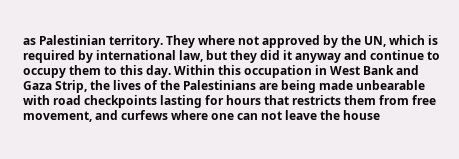as Palestinian territory. They where not approved by the UN, which is required by international law, but they did it anyway and continue to occupy them to this day. Within this occupation in West Bank and Gaza Strip, the lives of the Palestinians are being made unbearable with road checkpoints lasting for hours that restricts them from free movement, and curfews where one can not leave the house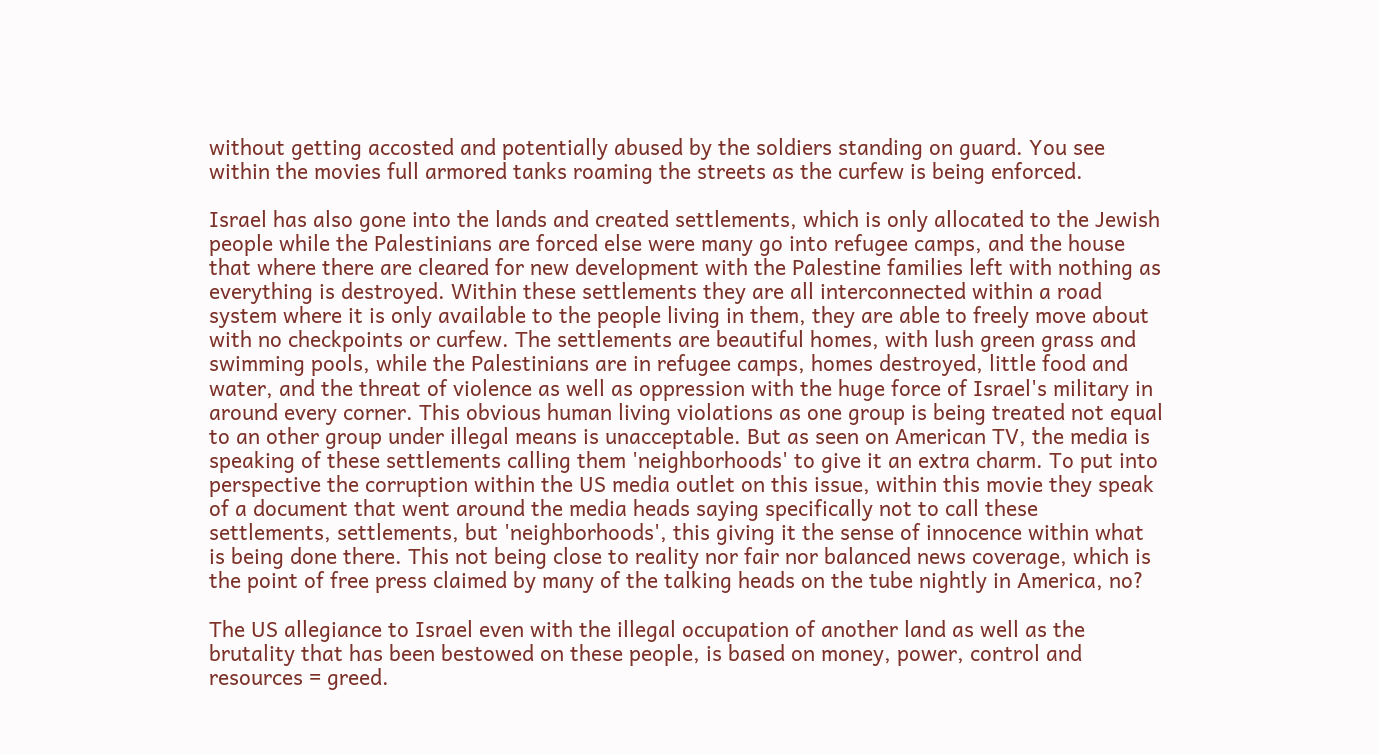without getting accosted and potentially abused by the soldiers standing on guard. You see within the movies full armored tanks roaming the streets as the curfew is being enforced.

Israel has also gone into the lands and created settlements, which is only allocated to the Jewish people while the Palestinians are forced else were many go into refugee camps, and the house that where there are cleared for new development with the Palestine families left with nothing as everything is destroyed. Within these settlements they are all interconnected within a road system where it is only available to the people living in them, they are able to freely move about with no checkpoints or curfew. The settlements are beautiful homes, with lush green grass and swimming pools, while the Palestinians are in refugee camps, homes destroyed, little food and water, and the threat of violence as well as oppression with the huge force of Israel's military in around every corner. This obvious human living violations as one group is being treated not equal to an other group under illegal means is unacceptable. But as seen on American TV, the media is speaking of these settlements calling them 'neighborhoods' to give it an extra charm. To put into perspective the corruption within the US media outlet on this issue, within this movie they speak of a document that went around the media heads saying specifically not to call these settlements, settlements, but 'neighborhoods', this giving it the sense of innocence within what is being done there. This not being close to reality nor fair nor balanced news coverage, which is the point of free press claimed by many of the talking heads on the tube nightly in America, no?

The US allegiance to Israel even with the illegal occupation of another land as well as the brutality that has been bestowed on these people, is based on money, power, control and resources = greed.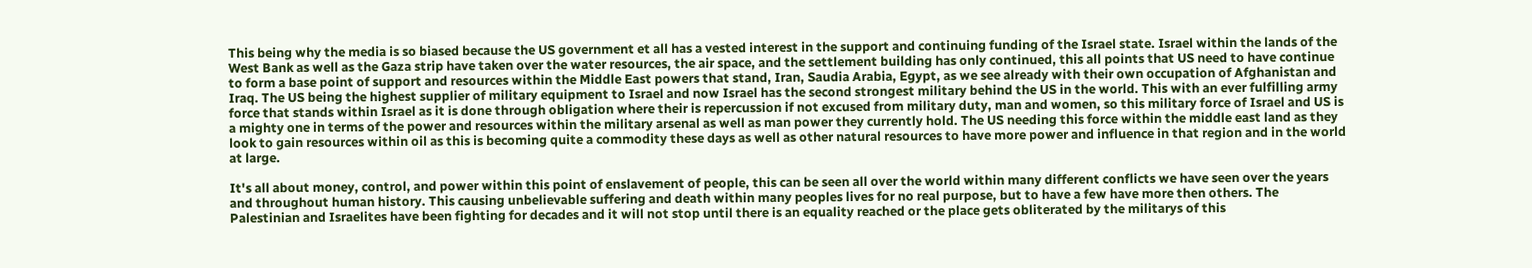This being why the media is so biased because the US government et all has a vested interest in the support and continuing funding of the Israel state. Israel within the lands of the West Bank as well as the Gaza strip have taken over the water resources, the air space, and the settlement building has only continued, this all points that US need to have continue to form a base point of support and resources within the Middle East powers that stand, Iran, Saudia Arabia, Egypt, as we see already with their own occupation of Afghanistan and Iraq. The US being the highest supplier of military equipment to Israel and now Israel has the second strongest military behind the US in the world. This with an ever fulfilling army force that stands within Israel as it is done through obligation where their is repercussion if not excused from military duty, man and women, so this military force of Israel and US is a mighty one in terms of the power and resources within the military arsenal as well as man power they currently hold. The US needing this force within the middle east land as they look to gain resources within oil as this is becoming quite a commodity these days as well as other natural resources to have more power and influence in that region and in the world at large.

It's all about money, control, and power within this point of enslavement of people, this can be seen all over the world within many different conflicts we have seen over the years and throughout human history. This causing unbelievable suffering and death within many peoples lives for no real purpose, but to have a few have more then others. The Palestinian and Israelites have been fighting for decades and it will not stop until there is an equality reached or the place gets obliterated by the militarys of this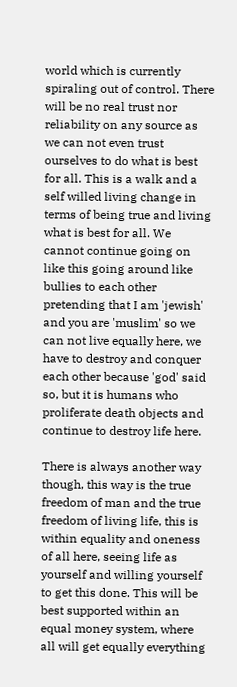world which is currently spiraling out of control. There will be no real trust nor reliability on any source as we can not even trust ourselves to do what is best for all. This is a walk and a self willed living change in terms of being true and living what is best for all. We cannot continue going on like this going around like bullies to each other pretending that I am 'jewish' and you are 'muslim' so we can not live equally here, we have to destroy and conquer each other because 'god' said so, but it is humans who proliferate death objects and continue to destroy life here.

There is always another way though, this way is the true freedom of man and the true freedom of living life, this is within equality and oneness of all here, seeing life as yourself and willing yourself to get this done. This will be best supported within an equal money system, where all will get equally everything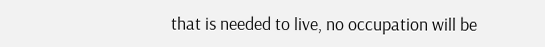that is needed to live, no occupation will be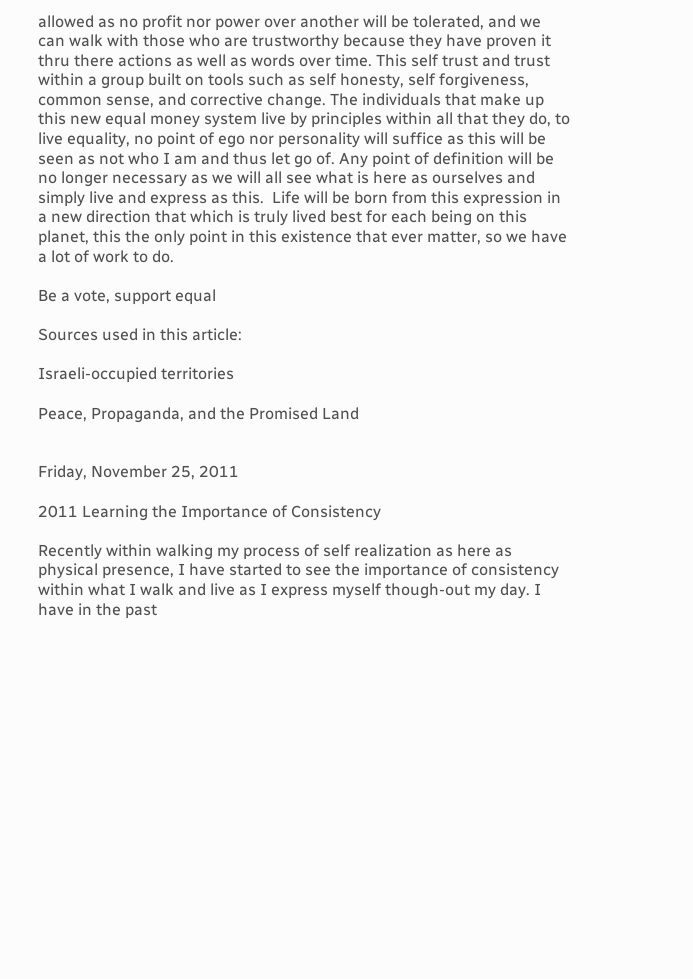allowed as no profit nor power over another will be tolerated, and we can walk with those who are trustworthy because they have proven it thru there actions as well as words over time. This self trust and trust within a group built on tools such as self honesty, self forgiveness, common sense, and corrective change. The individuals that make up this new equal money system live by principles within all that they do, to live equality, no point of ego nor personality will suffice as this will be seen as not who I am and thus let go of. Any point of definition will be no longer necessary as we will all see what is here as ourselves and simply live and express as this.  Life will be born from this expression in a new direction that which is truly lived best for each being on this planet, this the only point in this existence that ever matter, so we have a lot of work to do.

Be a vote, support equal

Sources used in this article:

Israeli-occupied territories

Peace, Propaganda, and the Promised Land


Friday, November 25, 2011

2011 Learning the Importance of Consistency

Recently within walking my process of self realization as here as physical presence, I have started to see the importance of consistency within what I walk and live as I express myself though-out my day. I have in the past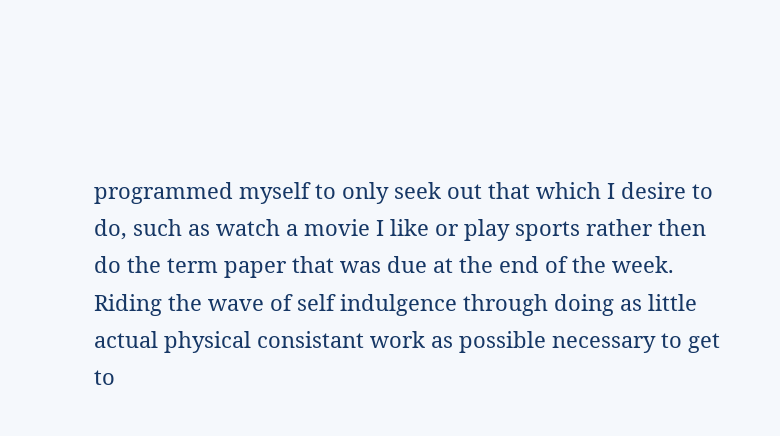programmed myself to only seek out that which I desire to do, such as watch a movie I like or play sports rather then do the term paper that was due at the end of the week. Riding the wave of self indulgence through doing as little actual physical consistant work as possible necessary to get to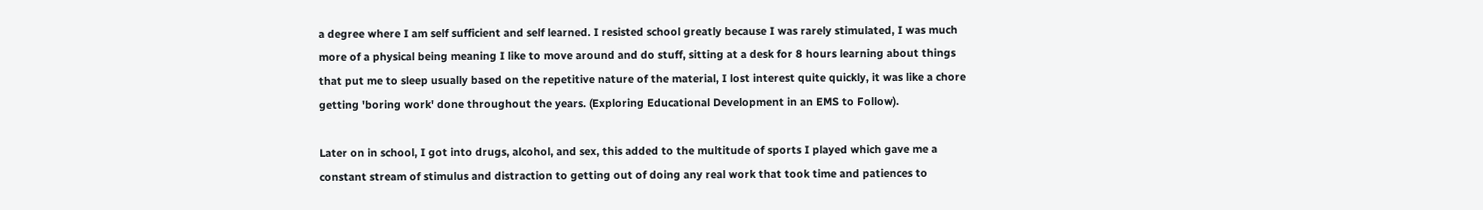a degree where I am self sufficient and self learned. I resisted school greatly because I was rarely stimulated, I was much more of a physical being meaning I like to move around and do stuff, sitting at a desk for 8 hours learning about things that put me to sleep usually based on the repetitive nature of the material, I lost interest quite quickly, it was like a chore getting 'boring work' done throughout the years. (Exploring Educational Development in an EMS to Follow).

Later on in school, I got into drugs, alcohol, and sex, this added to the multitude of sports I played which gave me a constant stream of stimulus and distraction to getting out of doing any real work that took time and patiences to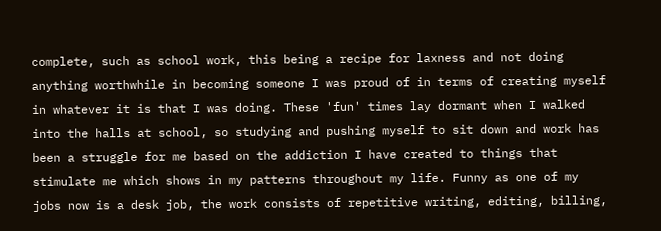complete, such as school work, this being a recipe for laxness and not doing anything worthwhile in becoming someone I was proud of in terms of creating myself in whatever it is that I was doing. These 'fun' times lay dormant when I walked into the halls at school, so studying and pushing myself to sit down and work has been a struggle for me based on the addiction I have created to things that stimulate me which shows in my patterns throughout my life. Funny as one of my jobs now is a desk job, the work consists of repetitive writing, editing, billing,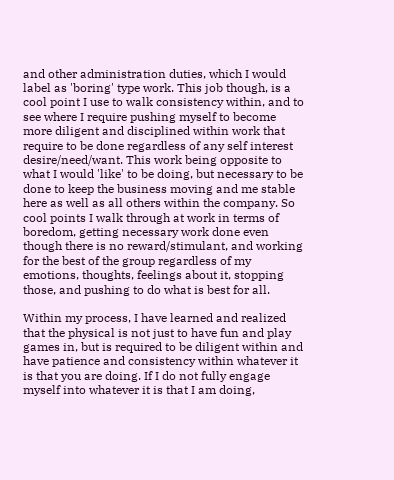and other administration duties, which I would label as 'boring' type work. This job though, is a cool point I use to walk consistency within, and to see where I require pushing myself to become more diligent and disciplined within work that require to be done regardless of any self interest desire/need/want. This work being opposite to what I would 'like' to be doing, but necessary to be done to keep the business moving and me stable here as well as all others within the company. So cool points I walk through at work in terms of boredom, getting necessary work done even though there is no reward/stimulant, and working for the best of the group regardless of my emotions, thoughts, feelings about it, stopping those, and pushing to do what is best for all.

Within my process, I have learned and realized that the physical is not just to have fun and play games in, but is required to be diligent within and have patience and consistency within whatever it is that you are doing. If I do not fully engage myself into whatever it is that I am doing,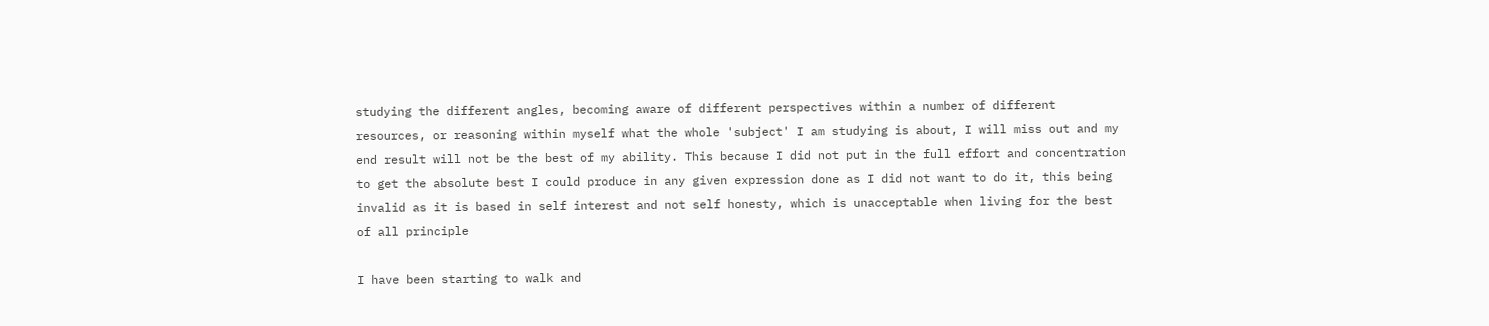studying the different angles, becoming aware of different perspectives within a number of different resources, or reasoning within myself what the whole 'subject' I am studying is about, I will miss out and my end result will not be the best of my ability. This because I did not put in the full effort and concentration to get the absolute best I could produce in any given expression done as I did not want to do it, this being invalid as it is based in self interest and not self honesty, which is unacceptable when living for the best of all principle

I have been starting to walk and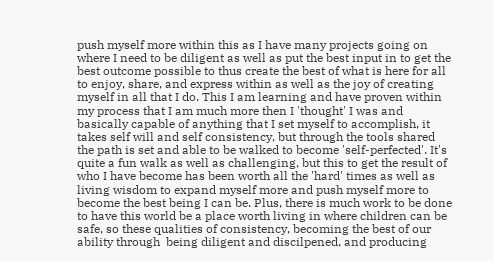push myself more within this as I have many projects going on where I need to be diligent as well as put the best input in to get the best outcome possible to thus create the best of what is here for all to enjoy, share, and express within as well as the joy of creating myself in all that I do. This I am learning and have proven within my process that I am much more then I 'thought' I was and basically capable of anything that I set myself to accomplish, it takes self will and self consistency, but through the tools shared the path is set and able to be walked to become 'self-perfected'. It's quite a fun walk as well as challenging, but this to get the result of who I have become has been worth all the 'hard' times as well as living wisdom to expand myself more and push myself more to become the best being I can be. Plus, there is much work to be done to have this world be a place worth living in where children can be safe, so these qualities of consistency, becoming the best of our ability through  being diligent and discilpened, and producing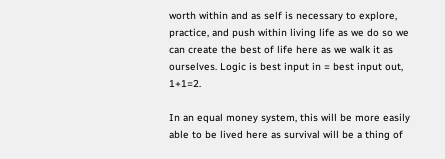worth within and as self is necessary to explore, practice, and push within living life as we do so we can create the best of life here as we walk it as ourselves. Logic is best input in = best input out, 1+1=2.

In an equal money system, this will be more easily able to be lived here as survival will be a thing of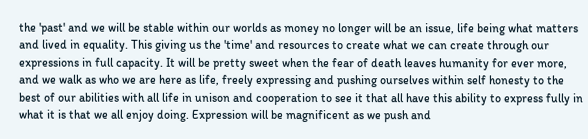the 'past' and we will be stable within our worlds as money no longer will be an issue, life being what matters and lived in equality. This giving us the 'time' and resources to create what we can create through our expressions in full capacity. It will be pretty sweet when the fear of death leaves humanity for ever more, and we walk as who we are here as life, freely expressing and pushing ourselves within self honesty to the best of our abilities with all life in unison and cooperation to see it that all have this ability to express fully in what it is that we all enjoy doing. Expression will be magnificent as we push and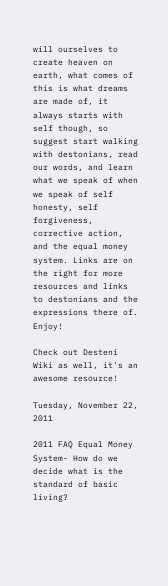will ourselves to create heaven on earth, what comes of this is what dreams are made of, it always starts with self though, so suggest start walking with destonians, read our words, and learn what we speak of when we speak of self honesty, self forgiveness, corrective action, and the equal money system. Links are on the right for more resources and links to destonians and the expressions there of. Enjoy!

Check out Desteni Wiki as well, it's an awesome resource!

Tuesday, November 22, 2011

2011 FAQ Equal Money System- How do we decide what is the standard of basic living?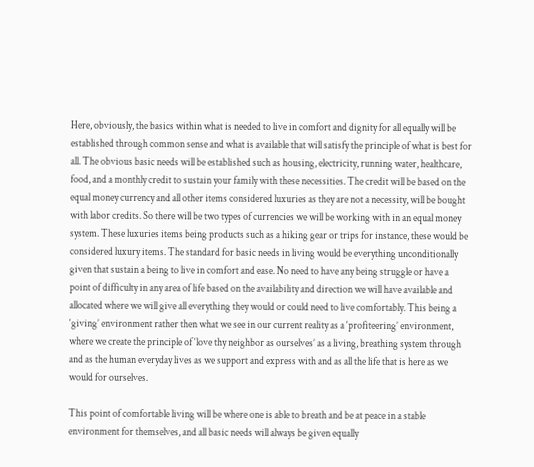Here, obviously, the basics within what is needed to live in comfort and dignity for all equally will be established through common sense and what is available that will satisfy the principle of what is best for all. The obvious basic needs will be established such as housing, electricity, running water, healthcare, food, and a monthly credit to sustain your family with these necessities. The credit will be based on the equal money currency and all other items considered luxuries as they are not a necessity, will be bought with labor credits. So there will be two types of currencies we will be working with in an equal money system. These luxuries items being products such as a hiking gear or trips for instance, these would be considered luxury items. The standard for basic needs in living would be everything unconditionally given that sustain a being to live in comfort and ease. No need to have any being struggle or have a point of difficulty in any area of life based on the availability and direction we will have available and allocated where we will give all everything they would or could need to live comfortably. This being a ‘giving’ environment rather then what we see in our current reality as a ‘profiteering’ environment, where we create the principle of ‘love thy neighbor as ourselves’ as a living, breathing system through and as the human everyday lives as we support and express with and as all the life that is here as we would for ourselves.

This point of comfortable living will be where one is able to breath and be at peace in a stable environment for themselves, and all basic needs will always be given equally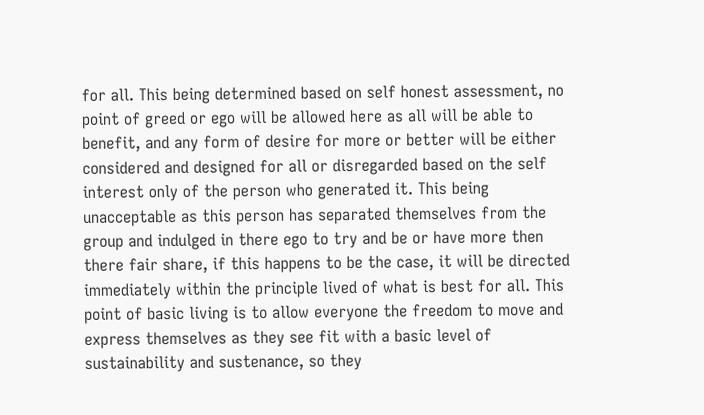for all. This being determined based on self honest assessment, no point of greed or ego will be allowed here as all will be able to benefit, and any form of desire for more or better will be either considered and designed for all or disregarded based on the self interest only of the person who generated it. This being unacceptable as this person has separated themselves from the group and indulged in there ego to try and be or have more then there fair share, if this happens to be the case, it will be directed immediately within the principle lived of what is best for all. This point of basic living is to allow everyone the freedom to move and express themselves as they see fit with a basic level of sustainability and sustenance, so they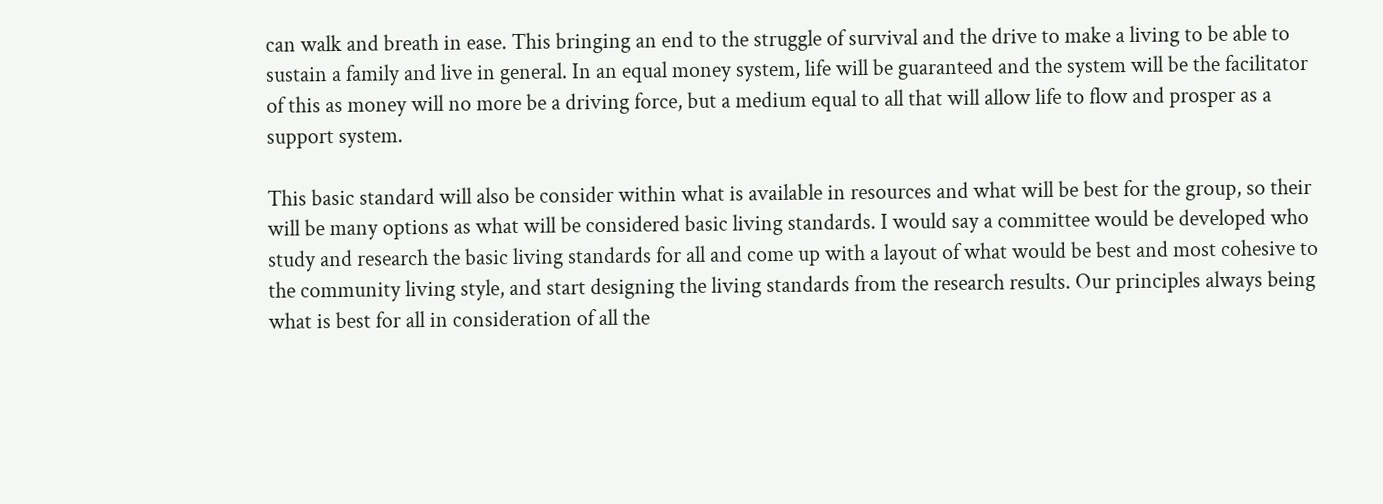can walk and breath in ease. This bringing an end to the struggle of survival and the drive to make a living to be able to sustain a family and live in general. In an equal money system, life will be guaranteed and the system will be the facilitator of this as money will no more be a driving force, but a medium equal to all that will allow life to flow and prosper as a support system.

This basic standard will also be consider within what is available in resources and what will be best for the group, so their will be many options as what will be considered basic living standards. I would say a committee would be developed who study and research the basic living standards for all and come up with a layout of what would be best and most cohesive to the community living style, and start designing the living standards from the research results. Our principles always being what is best for all in consideration of all the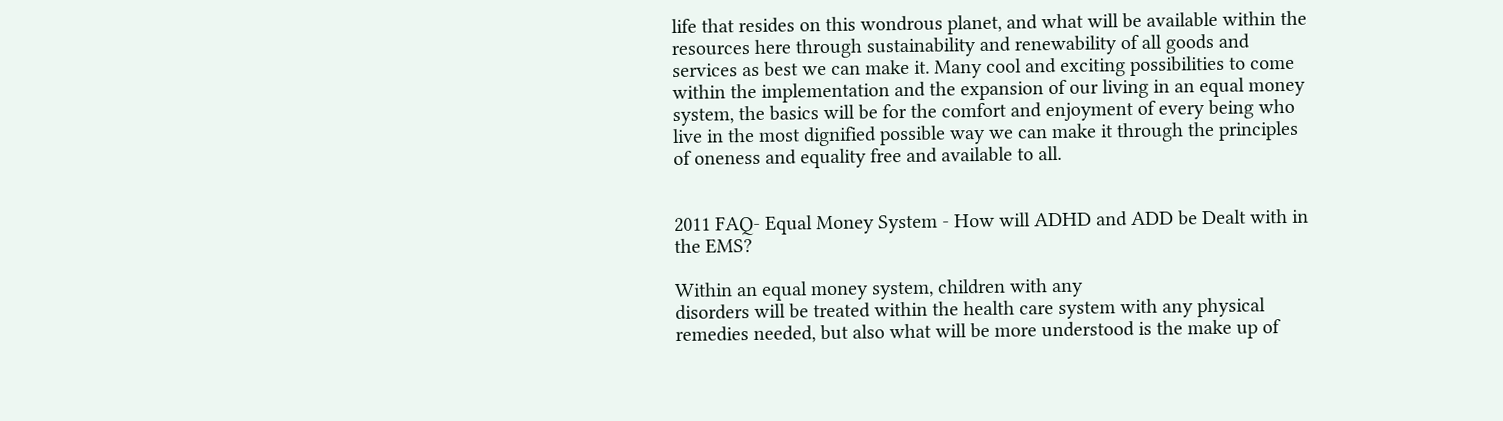life that resides on this wondrous planet, and what will be available within the resources here through sustainability and renewability of all goods and services as best we can make it. Many cool and exciting possibilities to come within the implementation and the expansion of our living in an equal money system, the basics will be for the comfort and enjoyment of every being who live in the most dignified possible way we can make it through the principles of oneness and equality free and available to all.


2011 FAQ- Equal Money System - How will ADHD and ADD be Dealt with in the EMS?

Within an equal money system, children with any
disorders will be treated within the health care system with any physical remedies needed, but also what will be more understood is the make up of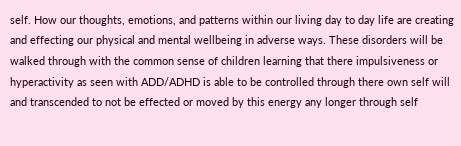self. How our thoughts, emotions, and patterns within our living day to day life are creating and effecting our physical and mental wellbeing in adverse ways. These disorders will be walked through with the common sense of children learning that there impulsiveness or hyperactivity as seen with ADD/ADHD is able to be controlled through there own self will and transcended to not be effected or moved by this energy any longer through self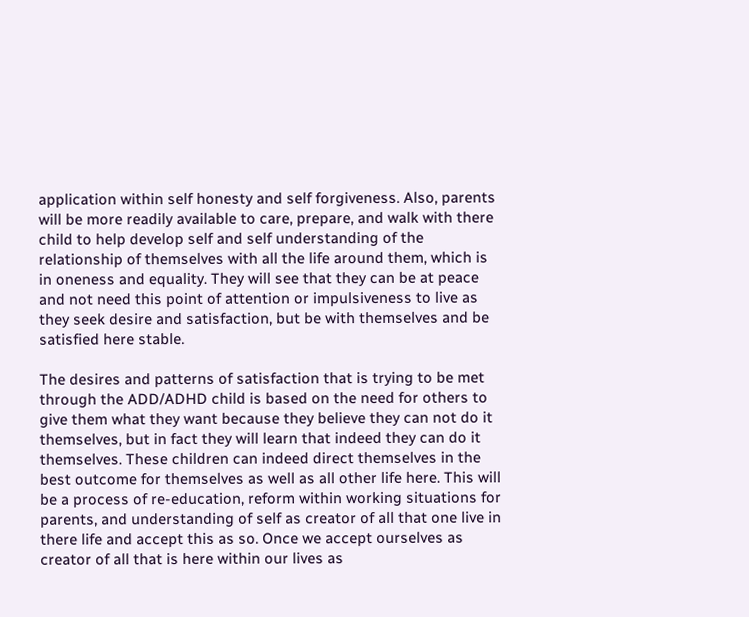application within self honesty and self forgiveness. Also, parents will be more readily available to care, prepare, and walk with there child to help develop self and self understanding of the relationship of themselves with all the life around them, which is in oneness and equality. They will see that they can be at peace and not need this point of attention or impulsiveness to live as they seek desire and satisfaction, but be with themselves and be satisfied here stable.

The desires and patterns of satisfaction that is trying to be met through the ADD/ADHD child is based on the need for others to give them what they want because they believe they can not do it themselves, but in fact they will learn that indeed they can do it themselves. These children can indeed direct themselves in the best outcome for themselves as well as all other life here. This will be a process of re-education, reform within working situations for parents, and understanding of self as creator of all that one live in there life and accept this as so. Once we accept ourselves as creator of all that is here within our lives as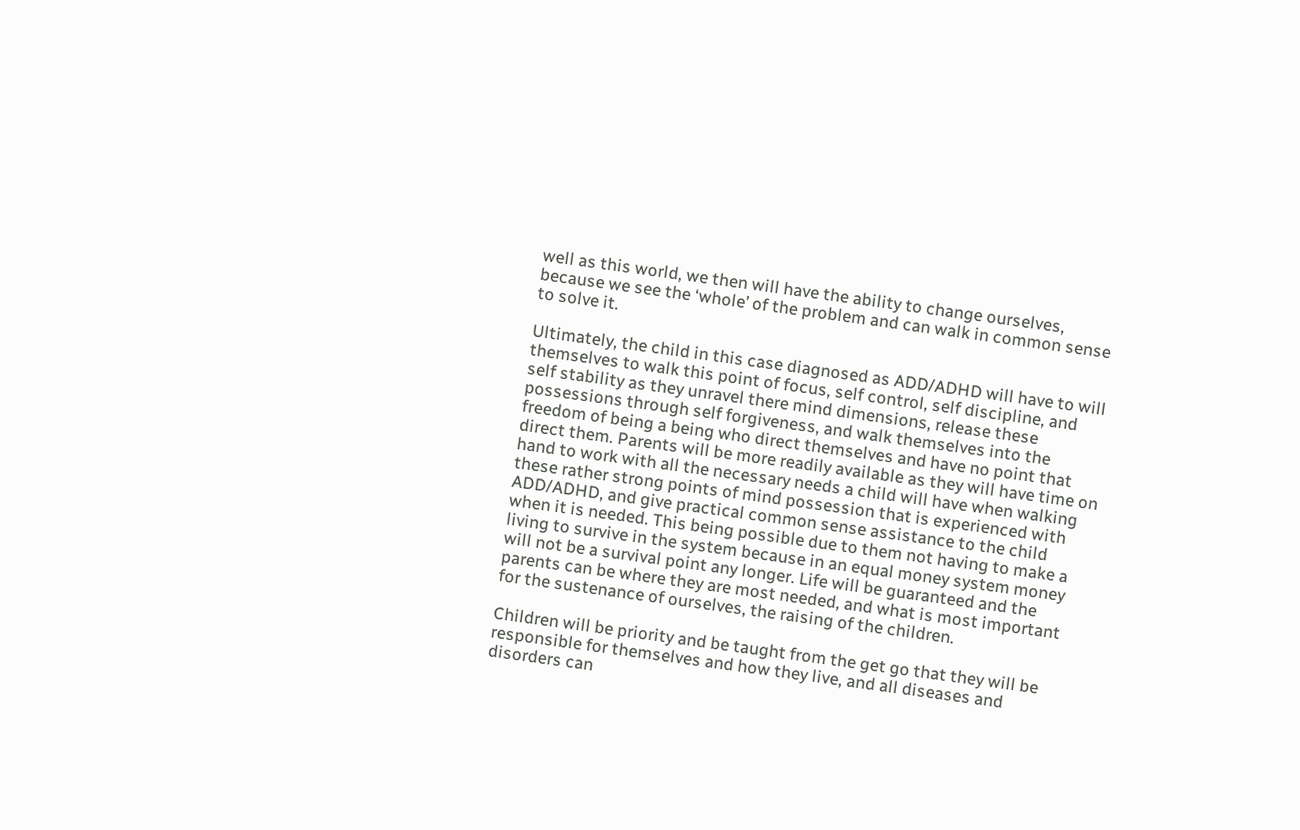well as this world, we then will have the ability to change ourselves, because we see the ‘whole’ of the problem and can walk in common sense to solve it.

Ultimately, the child in this case diagnosed as ADD/ADHD will have to will themselves to walk this point of focus, self control, self discipline, and self stability as they unravel there mind dimensions, release these possessions through self forgiveness, and walk themselves into the freedom of being a being who direct themselves and have no point that direct them. Parents will be more readily available as they will have time on hand to work with all the necessary needs a child will have when walking these rather strong points of mind possession that is experienced with ADD/ADHD, and give practical common sense assistance to the child when it is needed. This being possible due to them not having to make a living to survive in the system because in an equal money system money will not be a survival point any longer. Life will be guaranteed and the parents can be where they are most needed, and what is most important for the sustenance of ourselves, the raising of the children.

Children will be priority and be taught from the get go that they will be responsible for themselves and how they live, and all diseases and disorders can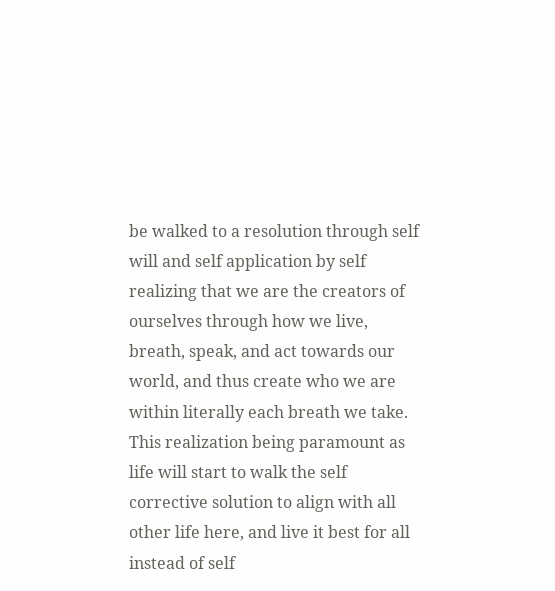be walked to a resolution through self will and self application by self realizing that we are the creators of ourselves through how we live, breath, speak, and act towards our world, and thus create who we are within literally each breath we take. This realization being paramount as life will start to walk the self corrective solution to align with all other life here, and live it best for all instead of self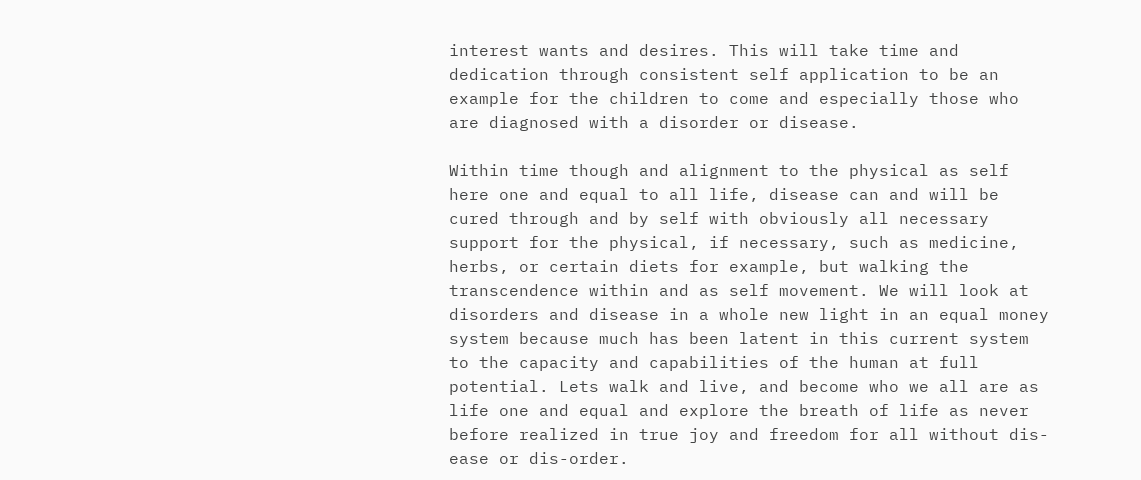interest wants and desires. This will take time and dedication through consistent self application to be an example for the children to come and especially those who are diagnosed with a disorder or disease.

Within time though and alignment to the physical as self here one and equal to all life, disease can and will be cured through and by self with obviously all necessary support for the physical, if necessary, such as medicine, herbs, or certain diets for example, but walking the transcendence within and as self movement. We will look at disorders and disease in a whole new light in an equal money system because much has been latent in this current system to the capacity and capabilities of the human at full potential. Lets walk and live, and become who we all are as life one and equal and explore the breath of life as never before realized in true joy and freedom for all without dis-ease or dis-order.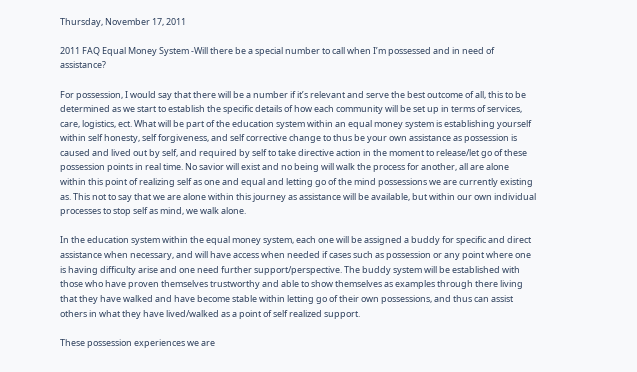Thursday, November 17, 2011

2011 FAQ Equal Money System -Will there be a special number to call when I’m possessed and in need of assistance?

For possession, I would say that there will be a number if it’s relevant and serve the best outcome of all, this to be determined as we start to establish the specific details of how each community will be set up in terms of services, care, logistics, ect. What will be part of the education system within an equal money system is establishing yourself within self honesty, self forgiveness, and self corrective change to thus be your own assistance as possession is caused and lived out by self, and required by self to take directive action in the moment to release/let go of these possession points in real time. No savior will exist and no being will walk the process for another, all are alone within this point of realizing self as one and equal and letting go of the mind possessions we are currently existing as. This not to say that we are alone within this journey as assistance will be available, but within our own individual processes to stop self as mind, we walk alone.

In the education system within the equal money system, each one will be assigned a buddy for specific and direct assistance when necessary, and will have access when needed if cases such as possession or any point where one is having difficulty arise and one need further support/perspective. The buddy system will be established with those who have proven themselves trustworthy and able to show themselves as examples through there living that they have walked and have become stable within letting go of their own possessions, and thus can assist others in what they have lived/walked as a point of self realized support.

These possession experiences we are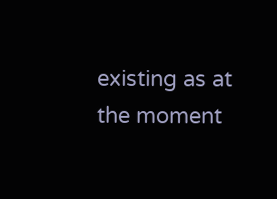existing as at the moment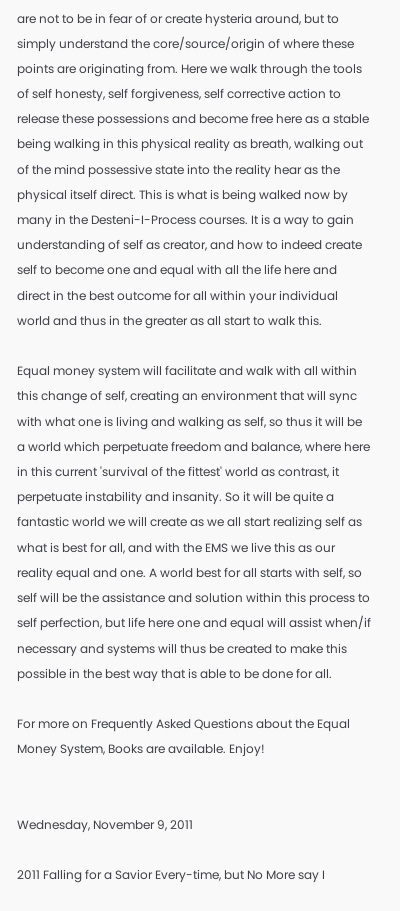are not to be in fear of or create hysteria around, but to simply understand the core/source/origin of where these points are originating from. Here we walk through the tools of self honesty, self forgiveness, self corrective action to release these possessions and become free here as a stable being walking in this physical reality as breath, walking out of the mind possessive state into the reality hear as the physical itself direct. This is what is being walked now by many in the Desteni-I-Process courses. It is a way to gain understanding of self as creator, and how to indeed create self to become one and equal with all the life here and direct in the best outcome for all within your individual world and thus in the greater as all start to walk this.

Equal money system will facilitate and walk with all within this change of self, creating an environment that will sync with what one is living and walking as self, so thus it will be a world which perpetuate freedom and balance, where here in this current 'survival of the fittest' world as contrast, it perpetuate instability and insanity. So it will be quite a fantastic world we will create as we all start realizing self as what is best for all, and with the EMS we live this as our reality equal and one. A world best for all starts with self, so self will be the assistance and solution within this process to self perfection, but life here one and equal will assist when/if necessary and systems will thus be created to make this possible in the best way that is able to be done for all.

For more on Frequently Asked Questions about the Equal Money System, Books are available. Enjoy!


Wednesday, November 9, 2011

2011 Falling for a Savior Every-time, but No More say I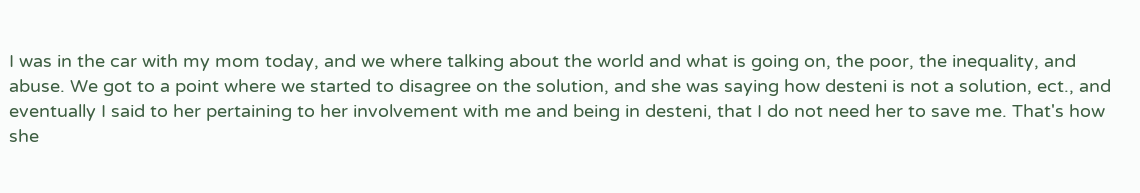I was in the car with my mom today, and we where talking about the world and what is going on, the poor, the inequality, and abuse. We got to a point where we started to disagree on the solution, and she was saying how desteni is not a solution, ect., and eventually I said to her pertaining to her involvement with me and being in desteni, that I do not need her to save me. That's how she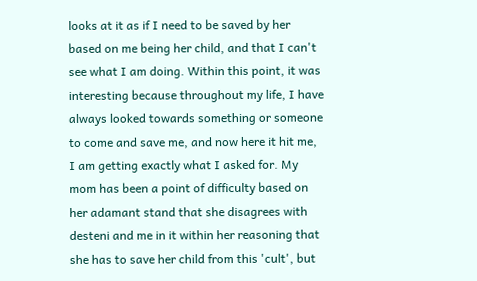looks at it as if I need to be saved by her based on me being her child, and that I can't see what I am doing. Within this point, it was interesting because throughout my life, I have always looked towards something or someone to come and save me, and now here it hit me, I am getting exactly what I asked for. My mom has been a point of difficulty based on her adamant stand that she disagrees with desteni and me in it within her reasoning that she has to save her child from this 'cult', but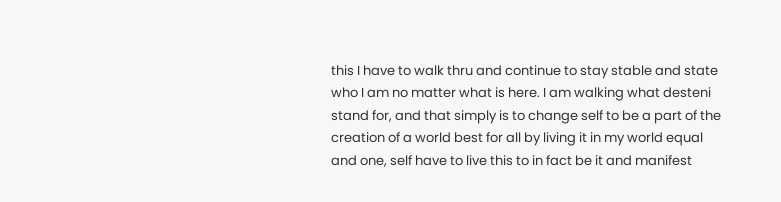this I have to walk thru and continue to stay stable and state who I am no matter what is here. I am walking what desteni stand for, and that simply is to change self to be a part of the creation of a world best for all by living it in my world equal and one, self have to live this to in fact be it and manifest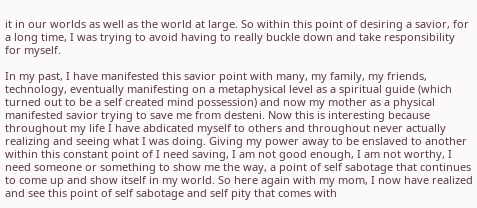it in our worlds as well as the world at large. So within this point of desiring a savior, for a long time, I was trying to avoid having to really buckle down and take responsibility for myself.

In my past, I have manifested this savior point with many, my family, my friends, technology, eventually manifesting on a metaphysical level as a spiritual guide (which turned out to be a self created mind possession) and now my mother as a physical manifested savior trying to save me from desteni. Now this is interesting because throughout my life I have abdicated myself to others and throughout never actually realizing and seeing what I was doing. Giving my power away to be enslaved to another within this constant point of I need saving, I am not good enough, I am not worthy, I need someone or something to show me the way, a point of self sabotage that continues to come up and show itself in my world. So here again with my mom, I now have realized and see this point of self sabotage and self pity that comes with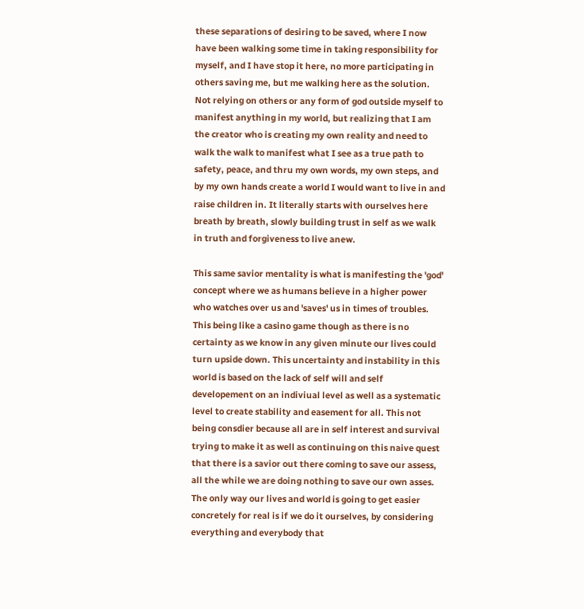these separations of desiring to be saved, where I now have been walking some time in taking responsibility for myself, and I have stop it here, no more participating in others saving me, but me walking here as the solution. Not relying on others or any form of god outside myself to manifest anything in my world, but realizing that I am the creator who is creating my own reality and need to walk the walk to manifest what I see as a true path to safety, peace, and thru my own words, my own steps, and by my own hands create a world I would want to live in and raise children in. It literally starts with ourselves here breath by breath, slowly building trust in self as we walk in truth and forgiveness to live anew.

This same savior mentality is what is manifesting the 'god' concept where we as humans believe in a higher power who watches over us and 'saves' us in times of troubles. This being like a casino game though as there is no certainty as we know in any given minute our lives could turn upside down. This uncertainty and instability in this world is based on the lack of self will and self developement on an indiviual level as well as a systematic level to create stability and easement for all. This not being consdier because all are in self interest and survival trying to make it as well as continuing on this naive quest that there is a savior out there coming to save our assess, all the while we are doing nothing to save our own asses. The only way our lives and world is going to get easier concretely for real is if we do it ourselves, by considering everything and everybody that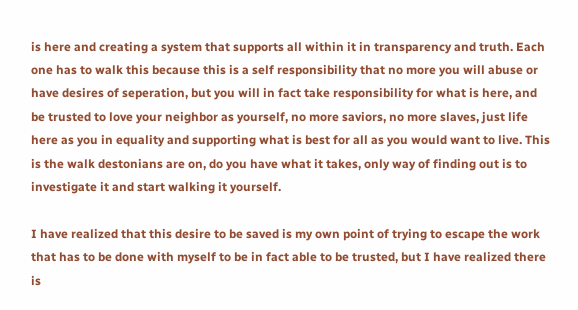is here and creating a system that supports all within it in transparency and truth. Each one has to walk this because this is a self responsibility that no more you will abuse or have desires of seperation, but you will in fact take responsibility for what is here, and be trusted to love your neighbor as yourself, no more saviors, no more slaves, just life here as you in equality and supporting what is best for all as you would want to live. This is the walk destonians are on, do you have what it takes, only way of finding out is to investigate it and start walking it yourself.

I have realized that this desire to be saved is my own point of trying to escape the work that has to be done with myself to be in fact able to be trusted, but I have realized there is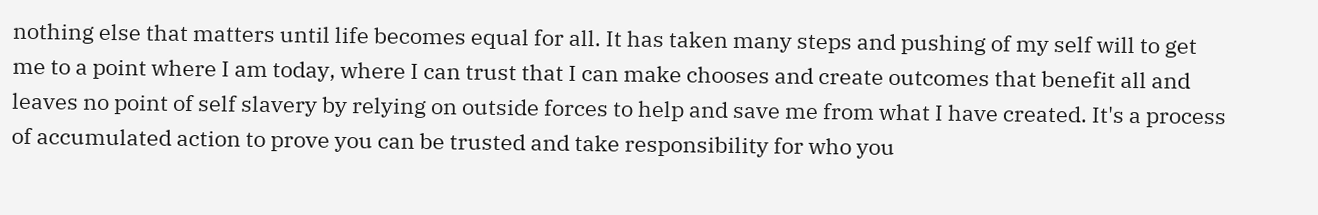nothing else that matters until life becomes equal for all. It has taken many steps and pushing of my self will to get me to a point where I am today, where I can trust that I can make chooses and create outcomes that benefit all and leaves no point of self slavery by relying on outside forces to help and save me from what I have created. It's a process of accumulated action to prove you can be trusted and take responsibility for who you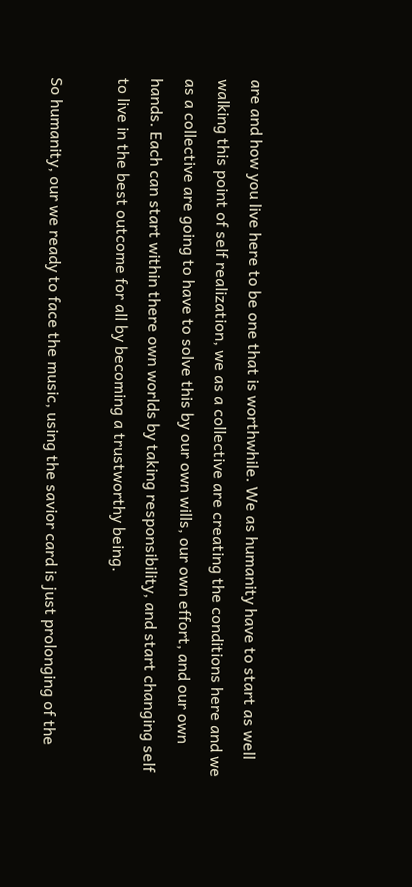are and how you live here to be one that is worthwhile. We as humanity have to start as well walking this point of self realization, we as a collective are creating the conditions here and we as a collective are going to have to solve this by our own wills, our own effort, and our own hands. Each can start within there own worlds by taking responsibility, and start changing self to live in the best outcome for all by becoming a trustworthy being.

So humanity, our we ready to face the music, using the savior card is just prolonging of the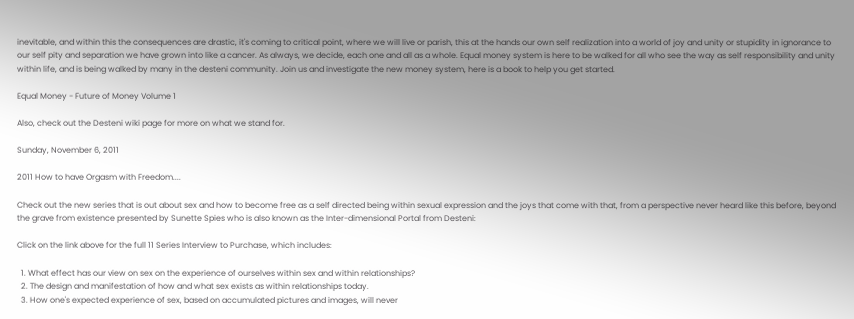inevitable, and within this the consequences are drastic, it's coming to critical point, where we will live or parish, this at the hands our own self realization into a world of joy and unity or stupidity in ignorance to our self pity and separation we have grown into like a cancer. As always, we decide, each one and all as a whole. Equal money system is here to be walked for all who see the way as self responsibility and unity within life, and is being walked by many in the desteni community. Join us and investigate the new money system, here is a book to help you get started.

Equal Money - Future of Money Volume 1

Also, check out the Desteni wiki page for more on what we stand for.

Sunday, November 6, 2011

2011 How to have Orgasm with Freedom....

Check out the new series that is out about sex and how to become free as a self directed being within sexual expression and the joys that come with that, from a perspective never heard like this before, beyond the grave from existence presented by Sunette Spies who is also known as the Inter-dimensional Portal from Desteni:

Click on the link above for the full 11 Series Interview to Purchase, which includes:

  1. What effect has our view on sex on the experience of ourselves within sex and within relationships?
  2. The design and manifestation of how and what sex exists as within relationships today.
  3. How one's expected experience of sex, based on accumulated pictures and images, will never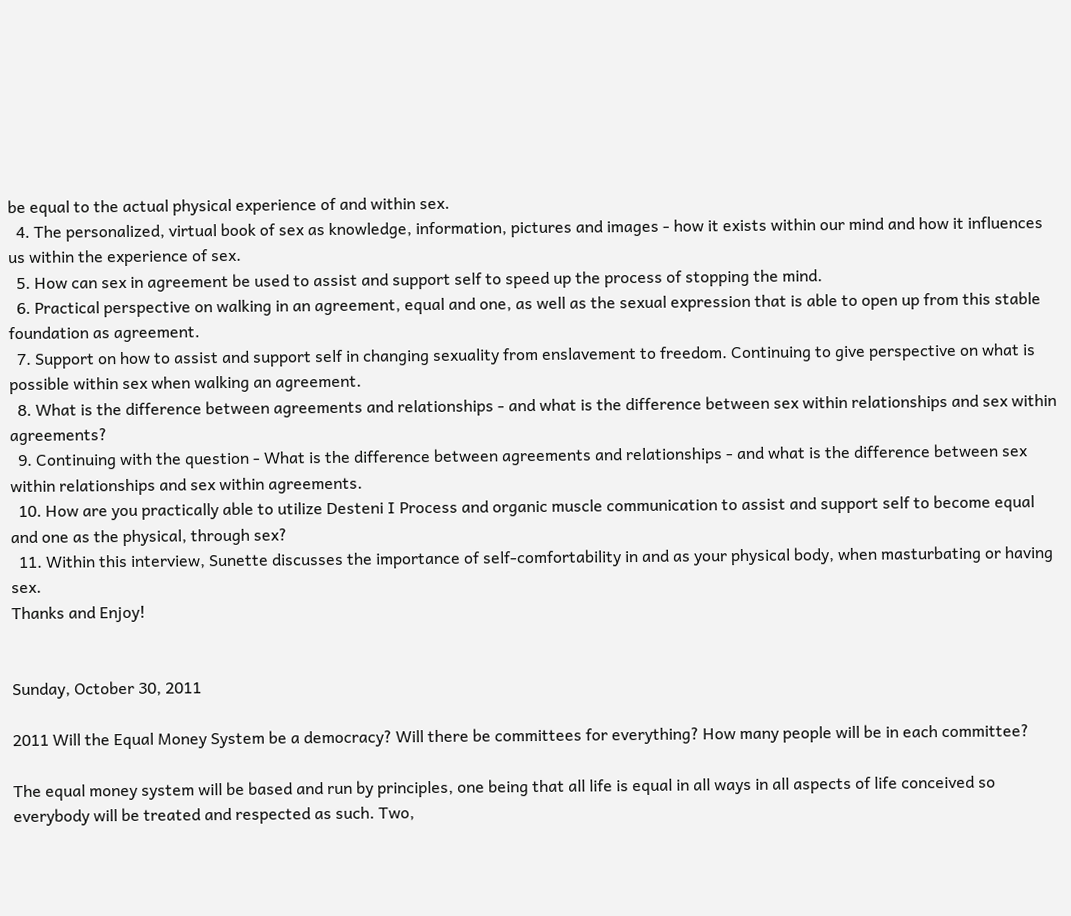be equal to the actual physical experience of and within sex.
  4. The personalized, virtual book of sex as knowledge, information, pictures and images - how it exists within our mind and how it influences us within the experience of sex.
  5. How can sex in agreement be used to assist and support self to speed up the process of stopping the mind.
  6. Practical perspective on walking in an agreement, equal and one, as well as the sexual expression that is able to open up from this stable foundation as agreement.
  7. Support on how to assist and support self in changing sexuality from enslavement to freedom. Continuing to give perspective on what is possible within sex when walking an agreement.
  8. What is the difference between agreements and relationships - and what is the difference between sex within relationships and sex within agreements?
  9. Continuing with the question - What is the difference between agreements and relationships - and what is the difference between sex within relationships and sex within agreements.
  10. How are you practically able to utilize Desteni I Process and organic muscle communication to assist and support self to become equal and one as the physical, through sex?
  11. Within this interview, Sunette discusses the importance of self-comfortability in and as your physical body, when masturbating or having sex.
Thanks and Enjoy!


Sunday, October 30, 2011

2011 Will the Equal Money System be a democracy? Will there be committees for everything? How many people will be in each committee?

The equal money system will be based and run by principles, one being that all life is equal in all ways in all aspects of life conceived so everybody will be treated and respected as such. Two,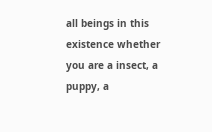all beings in this existence whether you are a insect, a puppy, a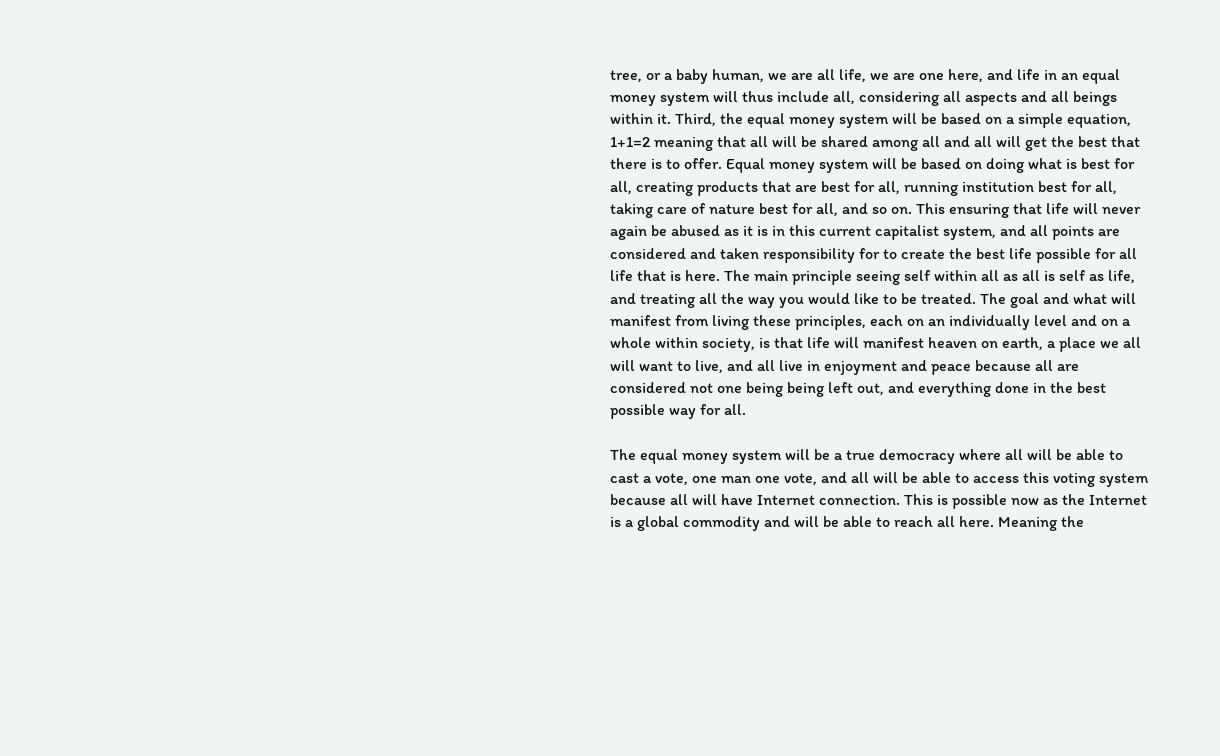tree, or a baby human, we are all life, we are one here, and life in an equal money system will thus include all, considering all aspects and all beings within it. Third, the equal money system will be based on a simple equation, 1+1=2 meaning that all will be shared among all and all will get the best that there is to offer. Equal money system will be based on doing what is best for all, creating products that are best for all, running institution best for all, taking care of nature best for all, and so on. This ensuring that life will never again be abused as it is in this current capitalist system, and all points are considered and taken responsibility for to create the best life possible for all life that is here. The main principle seeing self within all as all is self as life, and treating all the way you would like to be treated. The goal and what will manifest from living these principles, each on an individually level and on a whole within society, is that life will manifest heaven on earth, a place we all will want to live, and all live in enjoyment and peace because all are considered not one being being left out, and everything done in the best possible way for all.

The equal money system will be a true democracy where all will be able to cast a vote, one man one vote, and all will be able to access this voting system because all will have Internet connection. This is possible now as the Internet is a global commodity and will be able to reach all here. Meaning the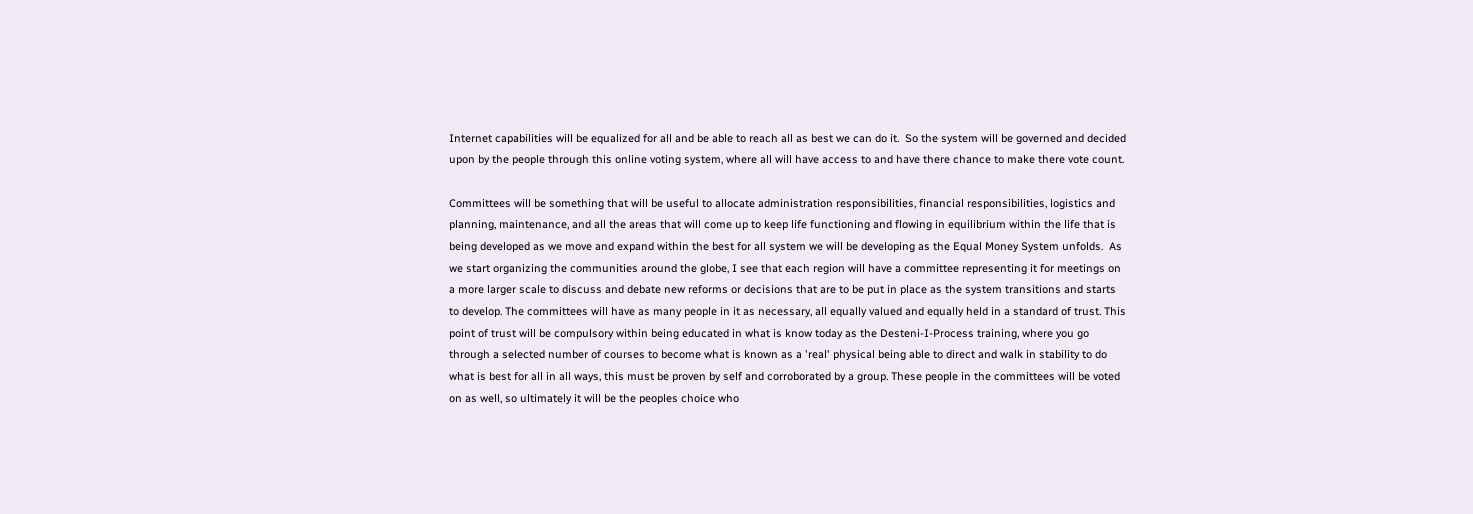Internet capabilities will be equalized for all and be able to reach all as best we can do it.  So the system will be governed and decided upon by the people through this online voting system, where all will have access to and have there chance to make there vote count.

Committees will be something that will be useful to allocate administration responsibilities, financial responsibilities, logistics and planning, maintenance, and all the areas that will come up to keep life functioning and flowing in equilibrium within the life that is being developed as we move and expand within the best for all system we will be developing as the Equal Money System unfolds.  As we start organizing the communities around the globe, I see that each region will have a committee representing it for meetings on a more larger scale to discuss and debate new reforms or decisions that are to be put in place as the system transitions and starts to develop. The committees will have as many people in it as necessary, all equally valued and equally held in a standard of trust. This point of trust will be compulsory within being educated in what is know today as the Desteni-I-Process training, where you go through a selected number of courses to become what is known as a 'real' physical being able to direct and walk in stability to do what is best for all in all ways, this must be proven by self and corroborated by a group. These people in the committees will be voted on as well, so ultimately it will be the peoples choice who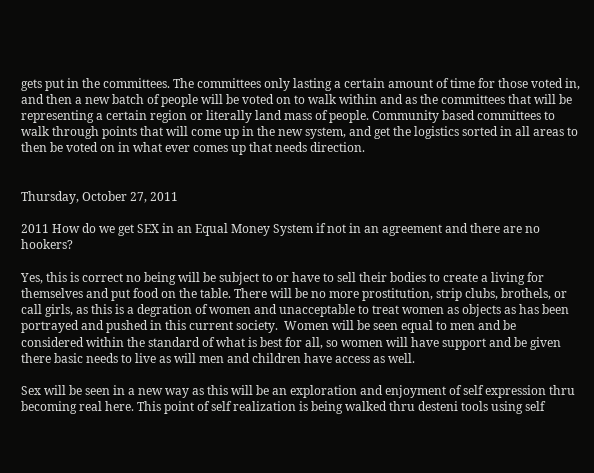gets put in the committees. The committees only lasting a certain amount of time for those voted in, and then a new batch of people will be voted on to walk within and as the committees that will be representing a certain region or literally land mass of people. Community based committees to walk through points that will come up in the new system, and get the logistics sorted in all areas to then be voted on in what ever comes up that needs direction.


Thursday, October 27, 2011

2011 How do we get SEX in an Equal Money System if not in an agreement and there are no hookers?

Yes, this is correct no being will be subject to or have to sell their bodies to create a living for themselves and put food on the table. There will be no more prostitution, strip clubs, brothels, or call girls, as this is a degration of women and unacceptable to treat women as objects as has been portrayed and pushed in this current society.  Women will be seen equal to men and be considered within the standard of what is best for all, so women will have support and be given there basic needs to live as will men and children have access as well.

Sex will be seen in a new way as this will be an exploration and enjoyment of self expression thru becoming real here. This point of self realization is being walked thru desteni tools using self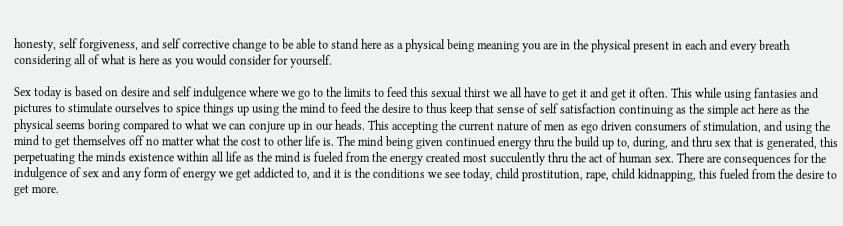honesty, self forgiveness, and self corrective change to be able to stand here as a physical being meaning you are in the physical present in each and every breath considering all of what is here as you would consider for yourself.

Sex today is based on desire and self indulgence where we go to the limits to feed this sexual thirst we all have to get it and get it often. This while using fantasies and pictures to stimulate ourselves to spice things up using the mind to feed the desire to thus keep that sense of self satisfaction continuing as the simple act here as the physical seems boring compared to what we can conjure up in our heads. This accepting the current nature of men as ego driven consumers of stimulation, and using the mind to get themselves off no matter what the cost to other life is. The mind being given continued energy thru the build up to, during, and thru sex that is generated, this perpetuating the minds existence within all life as the mind is fueled from the energy created most succulently thru the act of human sex. There are consequences for the indulgence of sex and any form of energy we get addicted to, and it is the conditions we see today, child prostitution, rape, child kidnapping, this fueled from the desire to get more.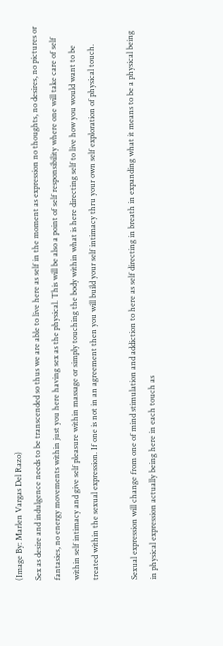(Image By: Marlen Vargas Del Razo)
Sex as desire and indulgence needs to be transcended so thus we are able to live here as self in the moment as expression no thoughts, no desires, no pictures or fantasies, no energy movements within just you here having sex as the physical. This will be also a point of self responsibility where one will take care of self within self intimacy and give self pleasure within massage or simply touching the body within what is here directing self to live how you would want to be treated within the sexual expression. If one is not in an agreement then you will build your self intimacy thru your own self exploration of physical touch.

Sexual expression will change from one of mind stimulation and addiction to here as self directing in breath in expanding what it means to be a physical being in physical expression actually being here in each touch as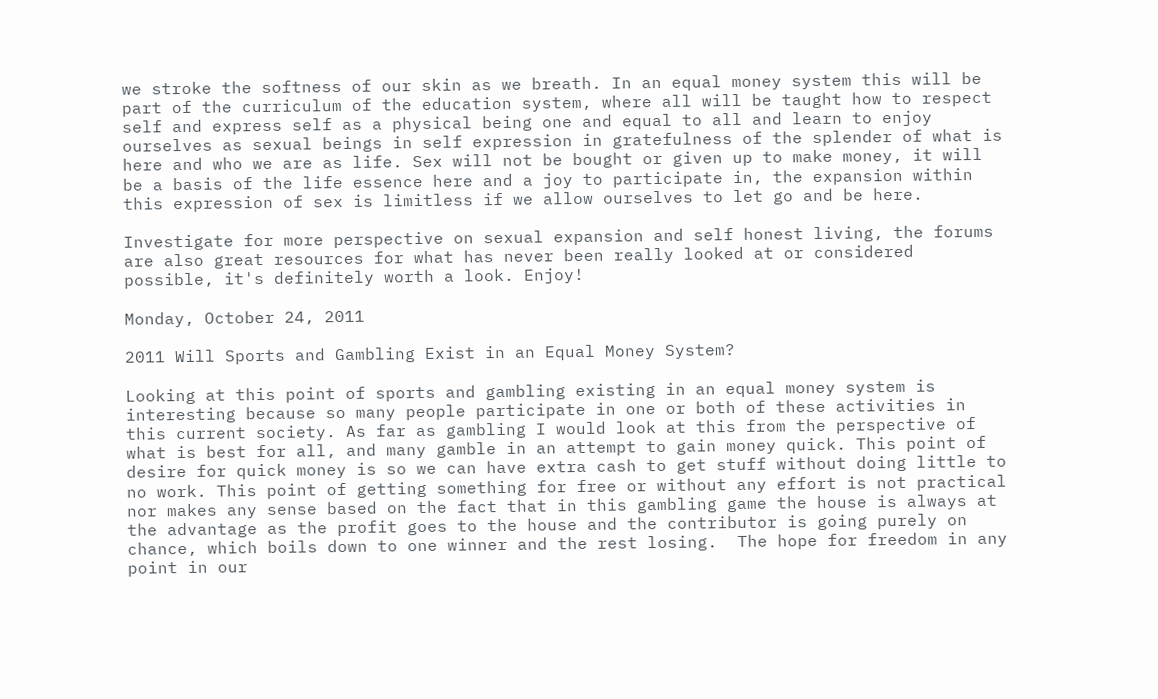we stroke the softness of our skin as we breath. In an equal money system this will be part of the curriculum of the education system, where all will be taught how to respect self and express self as a physical being one and equal to all and learn to enjoy ourselves as sexual beings in self expression in gratefulness of the splender of what is here and who we are as life. Sex will not be bought or given up to make money, it will be a basis of the life essence here and a joy to participate in, the expansion within this expression of sex is limitless if we allow ourselves to let go and be here.

Investigate for more perspective on sexual expansion and self honest living, the forums are also great resources for what has never been really looked at or considered possible, it's definitely worth a look. Enjoy!

Monday, October 24, 2011

2011 Will Sports and Gambling Exist in an Equal Money System?

Looking at this point of sports and gambling existing in an equal money system is interesting because so many people participate in one or both of these activities in this current society. As far as gambling I would look at this from the perspective of what is best for all, and many gamble in an attempt to gain money quick. This point of desire for quick money is so we can have extra cash to get stuff without doing little to no work. This point of getting something for free or without any effort is not practical nor makes any sense based on the fact that in this gambling game the house is always at the advantage as the profit goes to the house and the contributor is going purely on chance, which boils down to one winner and the rest losing.  The hope for freedom in any point in our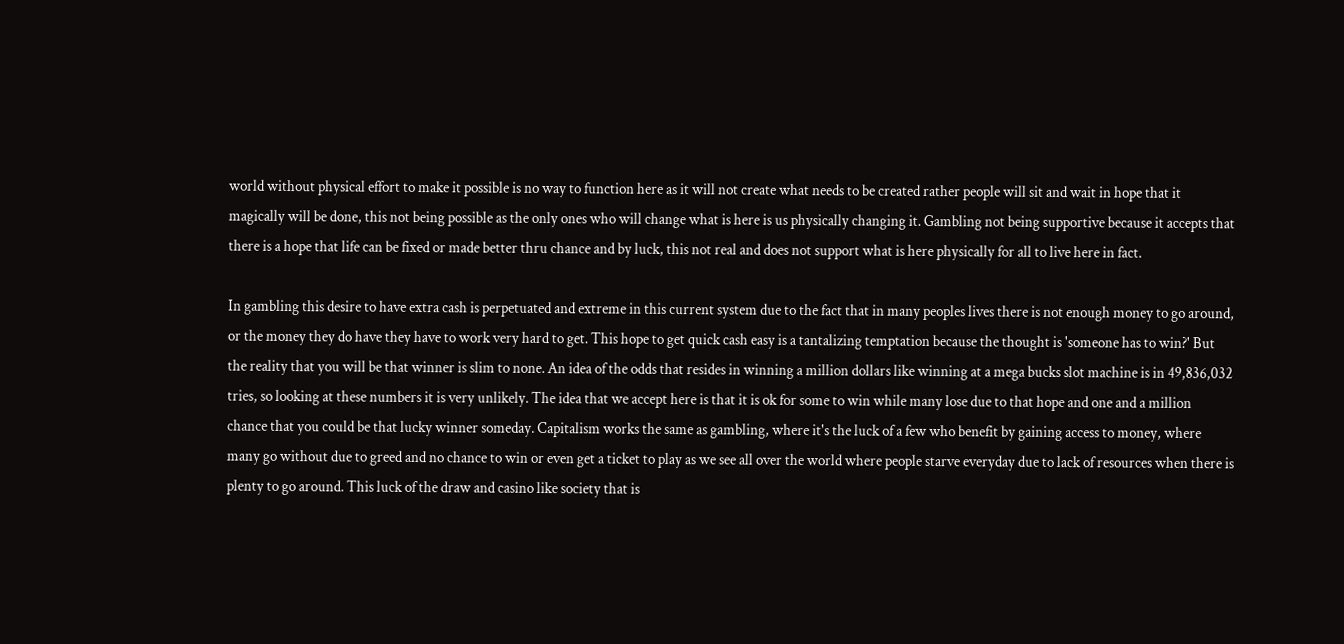world without physical effort to make it possible is no way to function here as it will not create what needs to be created rather people will sit and wait in hope that it magically will be done, this not being possible as the only ones who will change what is here is us physically changing it. Gambling not being supportive because it accepts that there is a hope that life can be fixed or made better thru chance and by luck, this not real and does not support what is here physically for all to live here in fact.

In gambling this desire to have extra cash is perpetuated and extreme in this current system due to the fact that in many peoples lives there is not enough money to go around, or the money they do have they have to work very hard to get. This hope to get quick cash easy is a tantalizing temptation because the thought is 'someone has to win?' But the reality that you will be that winner is slim to none. An idea of the odds that resides in winning a million dollars like winning at a mega bucks slot machine is in 49,836,032 tries, so looking at these numbers it is very unlikely. The idea that we accept here is that it is ok for some to win while many lose due to that hope and one and a million  chance that you could be that lucky winner someday. Capitalism works the same as gambling, where it's the luck of a few who benefit by gaining access to money, where many go without due to greed and no chance to win or even get a ticket to play as we see all over the world where people starve everyday due to lack of resources when there is plenty to go around. This luck of the draw and casino like society that is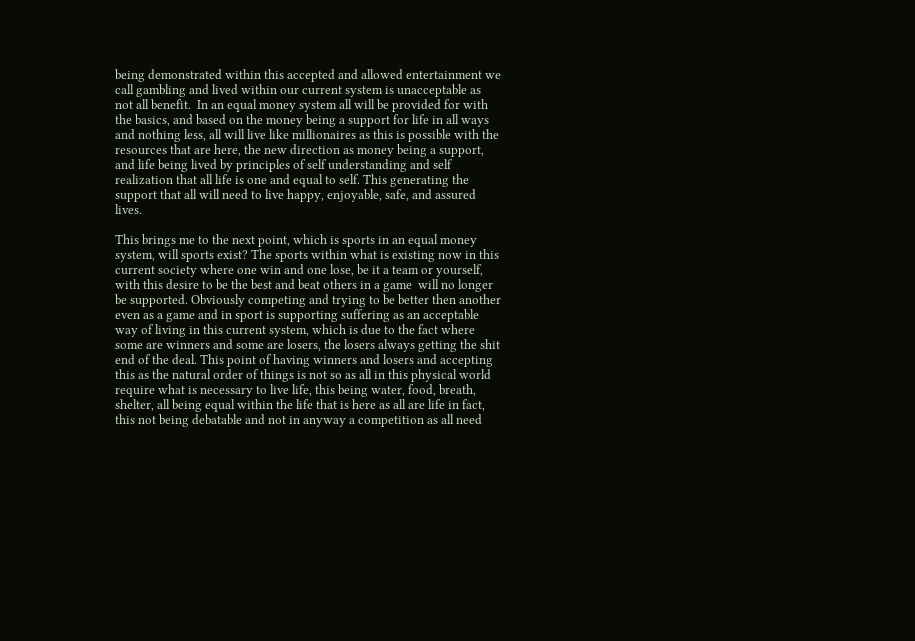being demonstrated within this accepted and allowed entertainment we call gambling and lived within our current system is unacceptable as not all benefit.  In an equal money system all will be provided for with the basics, and based on the money being a support for life in all ways and nothing less, all will live like millionaires as this is possible with the resources that are here, the new direction as money being a support, and life being lived by principles of self understanding and self realization that all life is one and equal to self. This generating the support that all will need to live happy, enjoyable, safe, and assured lives.

This brings me to the next point, which is sports in an equal money system, will sports exist? The sports within what is existing now in this current society where one win and one lose, be it a team or yourself, with this desire to be the best and beat others in a game  will no longer be supported. Obviously competing and trying to be better then another even as a game and in sport is supporting suffering as an acceptable way of living in this current system, which is due to the fact where some are winners and some are losers, the losers always getting the shit end of the deal. This point of having winners and losers and accepting this as the natural order of things is not so as all in this physical world require what is necessary to live life, this being water, food, breath, shelter, all being equal within the life that is here as all are life in fact, this not being debatable and not in anyway a competition as all need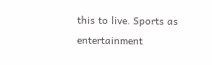this to live. Sports as entertainment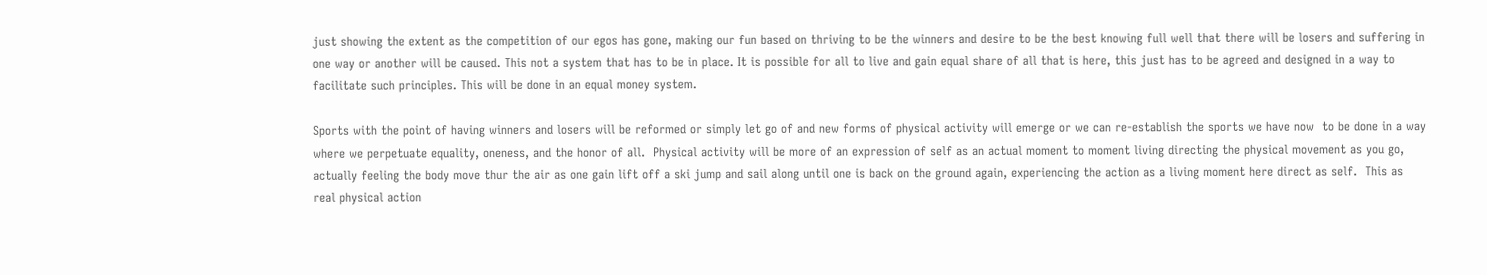just showing the extent as the competition of our egos has gone, making our fun based on thriving to be the winners and desire to be the best knowing full well that there will be losers and suffering in one way or another will be caused. This not a system that has to be in place. It is possible for all to live and gain equal share of all that is here, this just has to be agreed and designed in a way to facilitate such principles. This will be done in an equal money system.

Sports with the point of having winners and losers will be reformed or simply let go of and new forms of physical activity will emerge or we can re-establish the sports we have now  to be done in a way where we perpetuate equality, oneness, and the honor of all.  Physical activity will be more of an expression of self as an actual moment to moment living directing the physical movement as you go, actually feeling the body move thur the air as one gain lift off a ski jump and sail along until one is back on the ground again, experiencing the action as a living moment here direct as self.  This as real physical action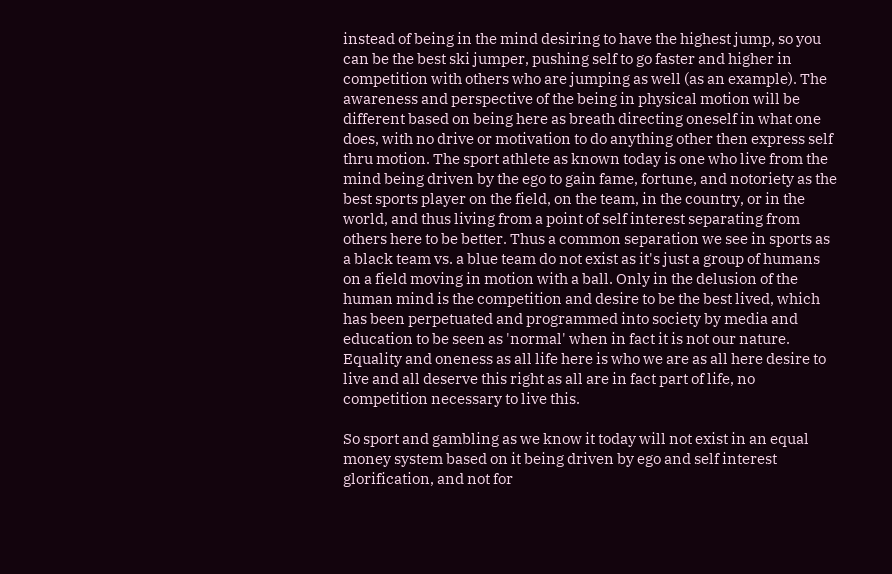instead of being in the mind desiring to have the highest jump, so you can be the best ski jumper, pushing self to go faster and higher in competition with others who are jumping as well (as an example). The awareness and perspective of the being in physical motion will be different based on being here as breath directing oneself in what one does, with no drive or motivation to do anything other then express self thru motion. The sport athlete as known today is one who live from the mind being driven by the ego to gain fame, fortune, and notoriety as the best sports player on the field, on the team, in the country, or in the world, and thus living from a point of self interest separating from others here to be better. Thus a common separation we see in sports as a black team vs. a blue team do not exist as it's just a group of humans on a field moving in motion with a ball. Only in the delusion of the human mind is the competition and desire to be the best lived, which has been perpetuated and programmed into society by media and education to be seen as 'normal' when in fact it is not our nature. Equality and oneness as all life here is who we are as all here desire to live and all deserve this right as all are in fact part of life, no competition necessary to live this.

So sport and gambling as we know it today will not exist in an equal money system based on it being driven by ego and self interest glorification, and not for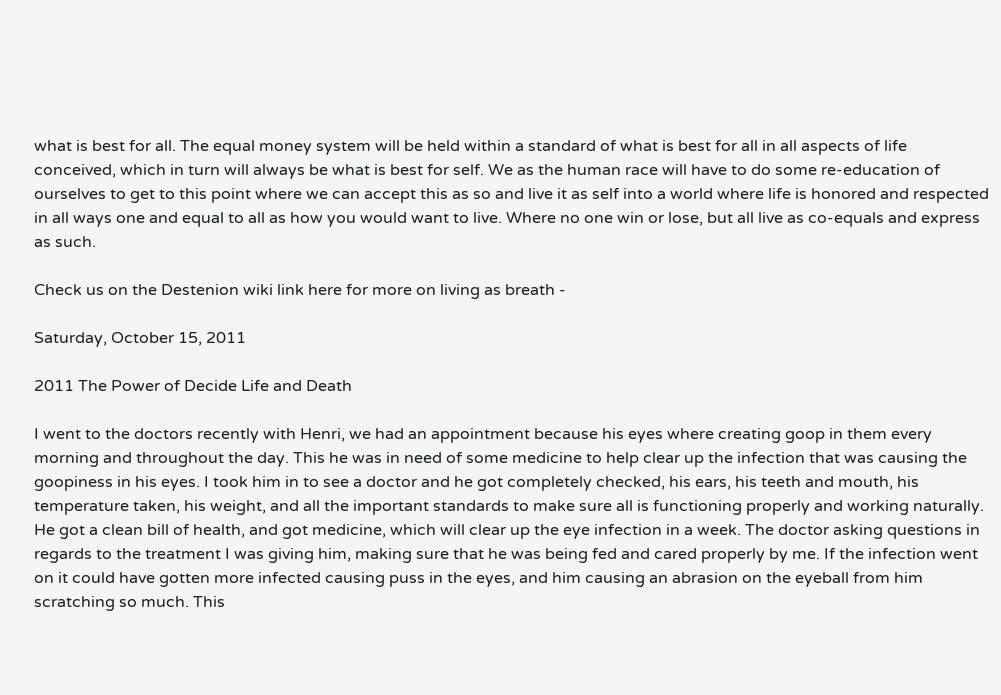what is best for all. The equal money system will be held within a standard of what is best for all in all aspects of life conceived, which in turn will always be what is best for self. We as the human race will have to do some re-education of ourselves to get to this point where we can accept this as so and live it as self into a world where life is honored and respected in all ways one and equal to all as how you would want to live. Where no one win or lose, but all live as co-equals and express as such.

Check us on the Destenion wiki link here for more on living as breath -

Saturday, October 15, 2011

2011 The Power of Decide Life and Death

I went to the doctors recently with Henri, we had an appointment because his eyes where creating goop in them every morning and throughout the day. This he was in need of some medicine to help clear up the infection that was causing the goopiness in his eyes. I took him in to see a doctor and he got completely checked, his ears, his teeth and mouth, his temperature taken, his weight, and all the important standards to make sure all is functioning properly and working naturally. He got a clean bill of health, and got medicine, which will clear up the eye infection in a week. The doctor asking questions in regards to the treatment I was giving him, making sure that he was being fed and cared properly by me. If the infection went on it could have gotten more infected causing puss in the eyes, and him causing an abrasion on the eyeball from him scratching so much. This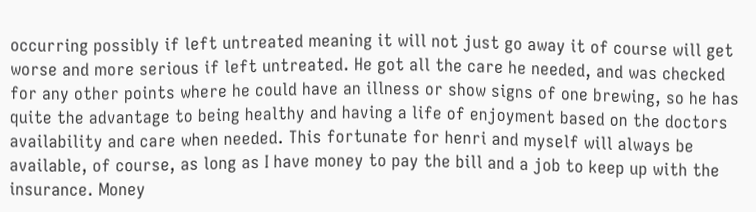occurring possibly if left untreated meaning it will not just go away it of course will get worse and more serious if left untreated. He got all the care he needed, and was checked for any other points where he could have an illness or show signs of one brewing, so he has quite the advantage to being healthy and having a life of enjoyment based on the doctors availability and care when needed. This fortunate for henri and myself will always be available, of course, as long as I have money to pay the bill and a job to keep up with the insurance. Money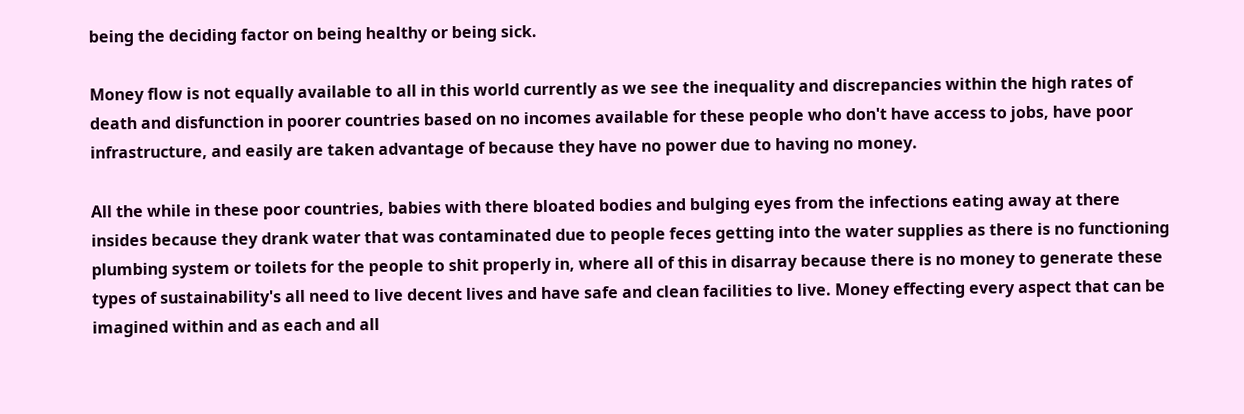being the deciding factor on being healthy or being sick.

Money flow is not equally available to all in this world currently as we see the inequality and discrepancies within the high rates of death and disfunction in poorer countries based on no incomes available for these people who don't have access to jobs, have poor infrastructure, and easily are taken advantage of because they have no power due to having no money.

All the while in these poor countries, babies with there bloated bodies and bulging eyes from the infections eating away at there insides because they drank water that was contaminated due to people feces getting into the water supplies as there is no functioning plumbing system or toilets for the people to shit properly in, where all of this in disarray because there is no money to generate these types of sustainability's all need to live decent lives and have safe and clean facilities to live. Money effecting every aspect that can be imagined within and as each and all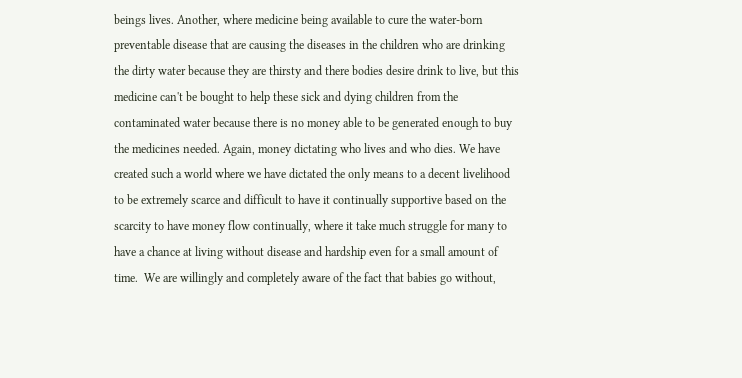beings lives. Another, where medicine being available to cure the water-born preventable disease that are causing the diseases in the children who are drinking the dirty water because they are thirsty and there bodies desire drink to live, but this medicine can't be bought to help these sick and dying children from the contaminated water because there is no money able to be generated enough to buy the medicines needed. Again, money dictating who lives and who dies. We have created such a world where we have dictated the only means to a decent livelihood to be extremely scarce and difficult to have it continually supportive based on the scarcity to have money flow continually, where it take much struggle for many to have a chance at living without disease and hardship even for a small amount of time.  We are willingly and completely aware of the fact that babies go without,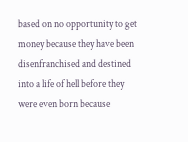based on no opportunity to get money because they have been disenfranchised and destined into a life of hell before they were even born because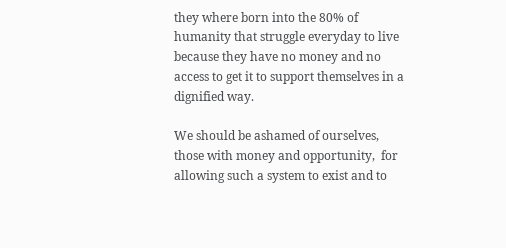they where born into the 80% of humanity that struggle everyday to live because they have no money and no access to get it to support themselves in a dignified way.

We should be ashamed of ourselves, those with money and opportunity,  for allowing such a system to exist and to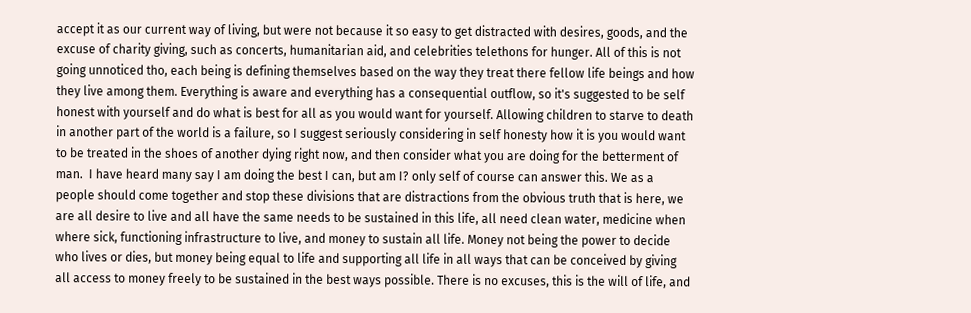accept it as our current way of living, but were not because it so easy to get distracted with desires, goods, and the excuse of charity giving, such as concerts, humanitarian aid, and celebrities telethons for hunger. All of this is not going unnoticed tho, each being is defining themselves based on the way they treat there fellow life beings and how they live among them. Everything is aware and everything has a consequential outflow, so it's suggested to be self honest with yourself and do what is best for all as you would want for yourself. Allowing children to starve to death in another part of the world is a failure, so I suggest seriously considering in self honesty how it is you would want to be treated in the shoes of another dying right now, and then consider what you are doing for the betterment of man.  I have heard many say I am doing the best I can, but am I? only self of course can answer this. We as a people should come together and stop these divisions that are distractions from the obvious truth that is here, we are all desire to live and all have the same needs to be sustained in this life, all need clean water, medicine when where sick, functioning infrastructure to live, and money to sustain all life. Money not being the power to decide who lives or dies, but money being equal to life and supporting all life in all ways that can be conceived by giving all access to money freely to be sustained in the best ways possible. There is no excuses, this is the will of life, and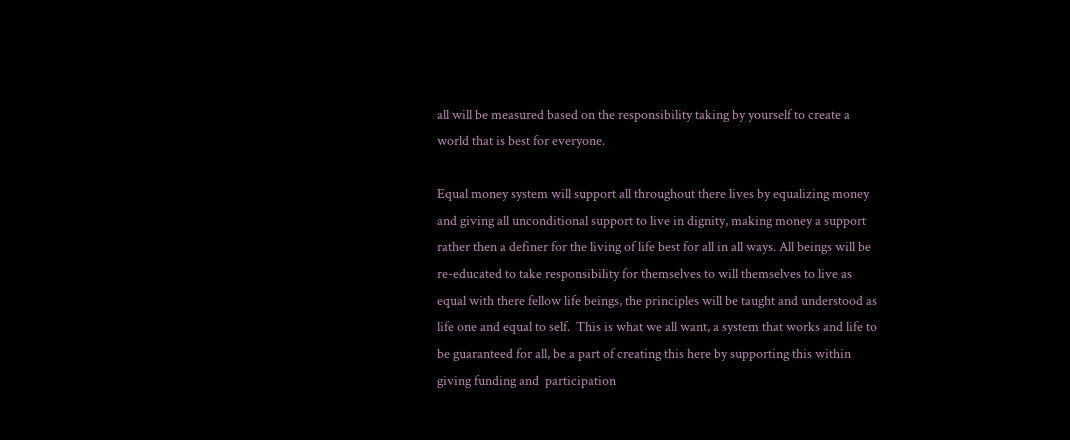all will be measured based on the responsibility taking by yourself to create a world that is best for everyone.

Equal money system will support all throughout there lives by equalizing money and giving all unconditional support to live in dignity, making money a support rather then a definer for the living of life best for all in all ways. All beings will be re-educated to take responsibility for themselves to will themselves to live as equal with there fellow life beings, the principles will be taught and understood as life one and equal to self.  This is what we all want, a system that works and life to be guaranteed for all, be a part of creating this here by supporting this within giving funding and  participation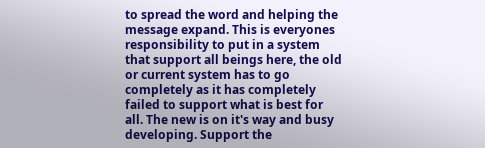to spread the word and helping the message expand. This is everyones responsibility to put in a system that support all beings here, the old or current system has to go completely as it has completely failed to support what is best for all. The new is on it's way and busy developing. Support the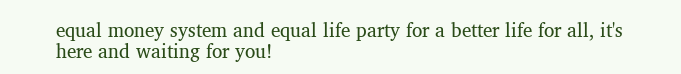equal money system and equal life party for a better life for all, it's here and waiting for you!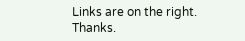Links are on the right. Thanks.